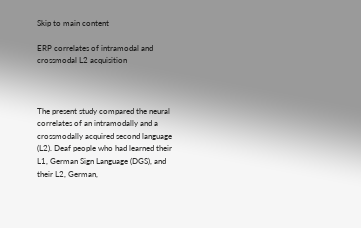Skip to main content

ERP correlates of intramodal and crossmodal L2 acquisition



The present study compared the neural correlates of an intramodally and a crossmodally acquired second language (L2). Deaf people who had learned their L1, German Sign Language (DGS), and their L2, German,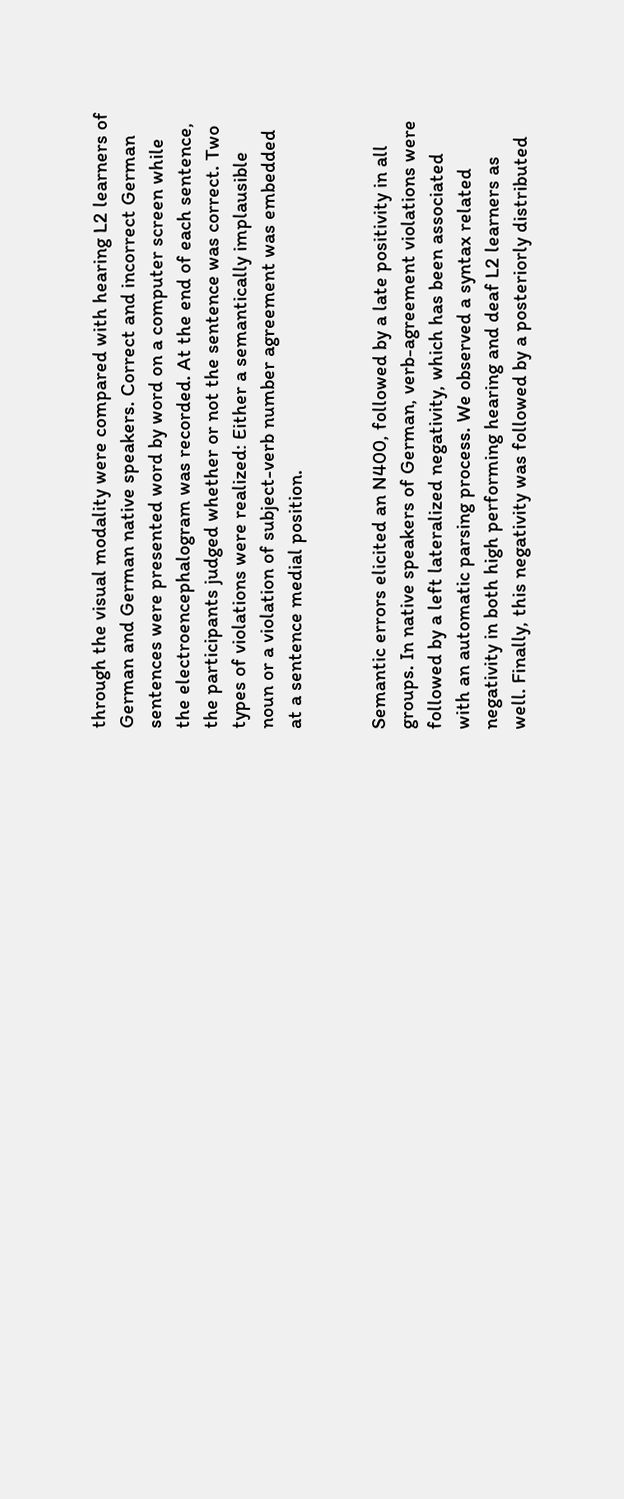through the visual modality were compared with hearing L2 learners of German and German native speakers. Correct and incorrect German sentences were presented word by word on a computer screen while the electroencephalogram was recorded. At the end of each sentence, the participants judged whether or not the sentence was correct. Two types of violations were realized: Either a semantically implausible noun or a violation of subject-verb number agreement was embedded at a sentence medial position.


Semantic errors elicited an N400, followed by a late positivity in all groups. In native speakers of German, verb-agreement violations were followed by a left lateralized negativity, which has been associated with an automatic parsing process. We observed a syntax related negativity in both high performing hearing and deaf L2 learners as well. Finally, this negativity was followed by a posteriorly distributed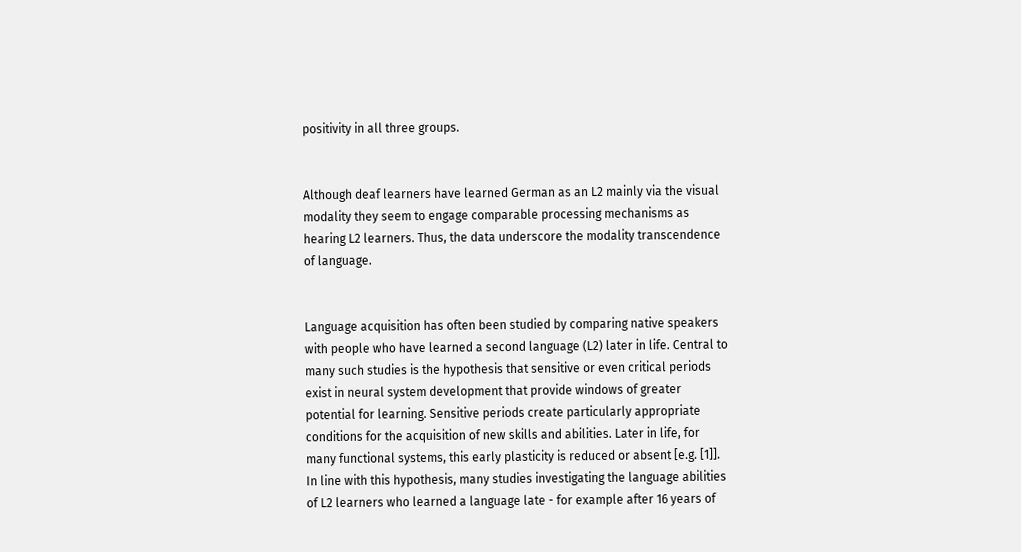positivity in all three groups.


Although deaf learners have learned German as an L2 mainly via the visual modality they seem to engage comparable processing mechanisms as hearing L2 learners. Thus, the data underscore the modality transcendence of language.


Language acquisition has often been studied by comparing native speakers with people who have learned a second language (L2) later in life. Central to many such studies is the hypothesis that sensitive or even critical periods exist in neural system development that provide windows of greater potential for learning. Sensitive periods create particularly appropriate conditions for the acquisition of new skills and abilities. Later in life, for many functional systems, this early plasticity is reduced or absent [e.g. [1]]. In line with this hypothesis, many studies investigating the language abilities of L2 learners who learned a language late - for example after 16 years of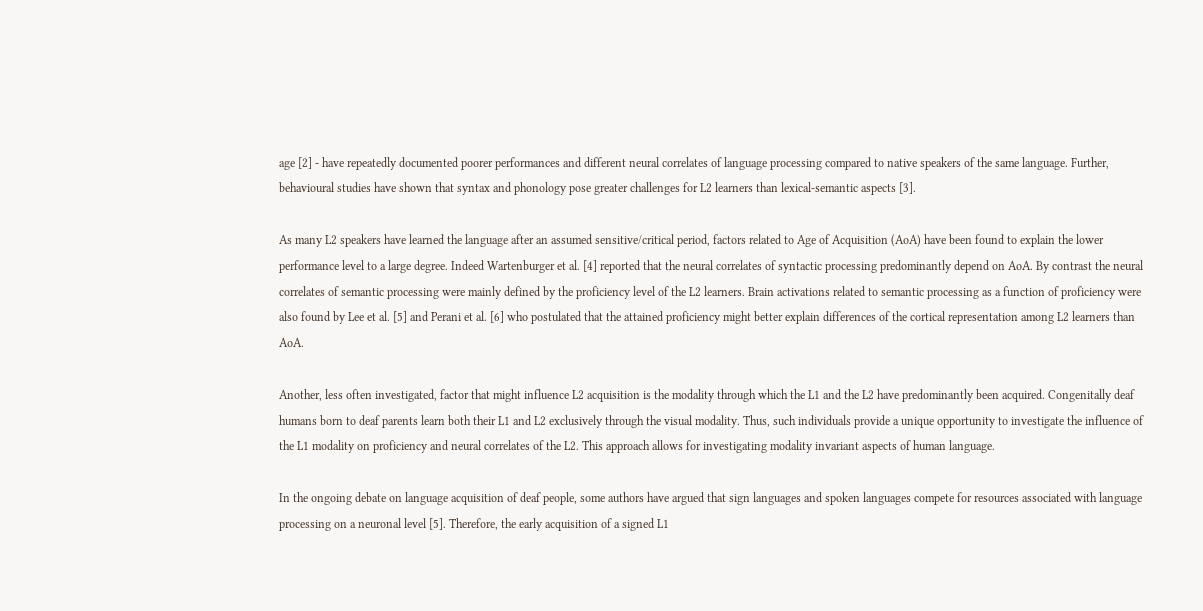age [2] - have repeatedly documented poorer performances and different neural correlates of language processing compared to native speakers of the same language. Further, behavioural studies have shown that syntax and phonology pose greater challenges for L2 learners than lexical-semantic aspects [3].

As many L2 speakers have learned the language after an assumed sensitive/critical period, factors related to Age of Acquisition (AoA) have been found to explain the lower performance level to a large degree. Indeed Wartenburger et al. [4] reported that the neural correlates of syntactic processing predominantly depend on AoA. By contrast the neural correlates of semantic processing were mainly defined by the proficiency level of the L2 learners. Brain activations related to semantic processing as a function of proficiency were also found by Lee et al. [5] and Perani et al. [6] who postulated that the attained proficiency might better explain differences of the cortical representation among L2 learners than AoA.

Another, less often investigated, factor that might influence L2 acquisition is the modality through which the L1 and the L2 have predominantly been acquired. Congenitally deaf humans born to deaf parents learn both their L1 and L2 exclusively through the visual modality. Thus, such individuals provide a unique opportunity to investigate the influence of the L1 modality on proficiency and neural correlates of the L2. This approach allows for investigating modality invariant aspects of human language.

In the ongoing debate on language acquisition of deaf people, some authors have argued that sign languages and spoken languages compete for resources associated with language processing on a neuronal level [5]. Therefore, the early acquisition of a signed L1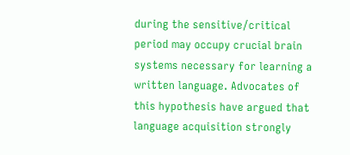during the sensitive/critical period may occupy crucial brain systems necessary for learning a written language. Advocates of this hypothesis have argued that language acquisition strongly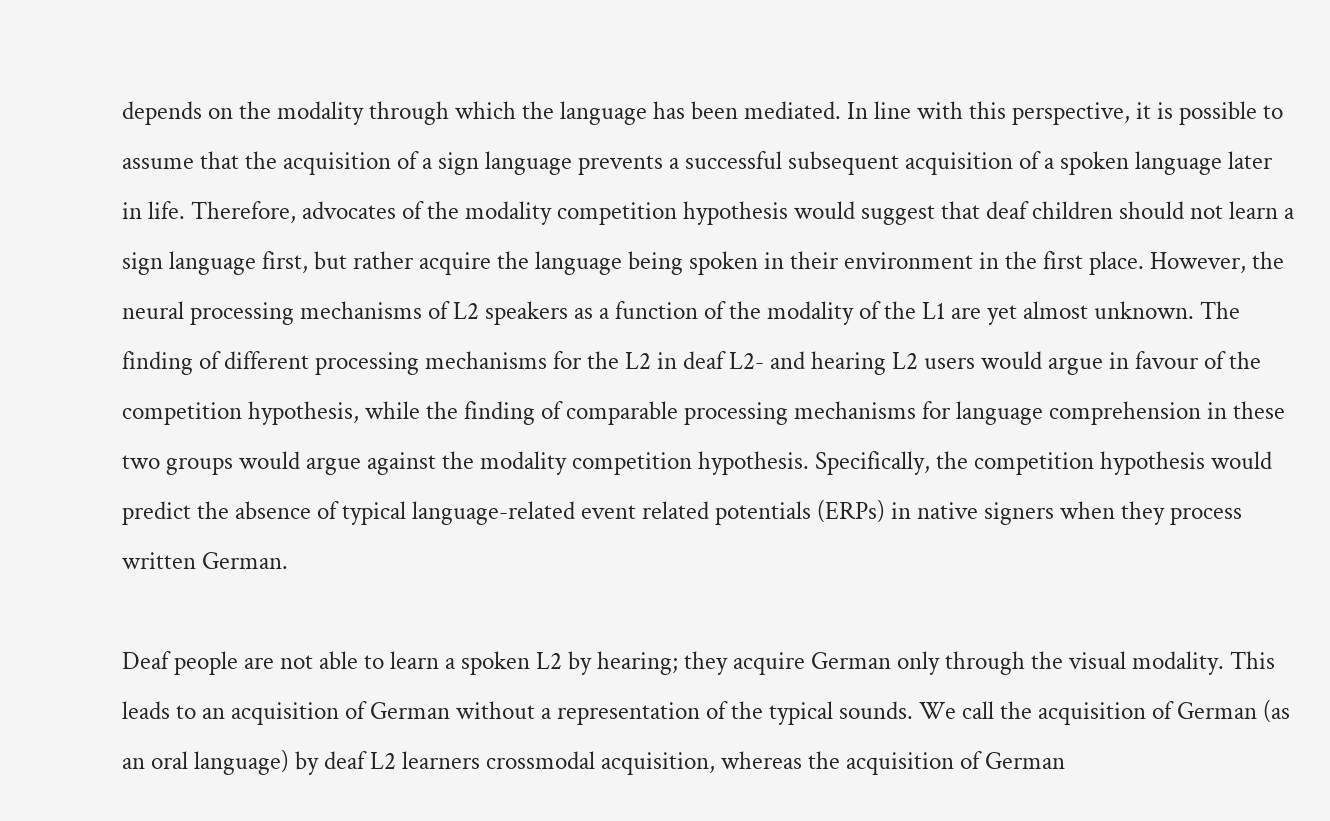depends on the modality through which the language has been mediated. In line with this perspective, it is possible to assume that the acquisition of a sign language prevents a successful subsequent acquisition of a spoken language later in life. Therefore, advocates of the modality competition hypothesis would suggest that deaf children should not learn a sign language first, but rather acquire the language being spoken in their environment in the first place. However, the neural processing mechanisms of L2 speakers as a function of the modality of the L1 are yet almost unknown. The finding of different processing mechanisms for the L2 in deaf L2- and hearing L2 users would argue in favour of the competition hypothesis, while the finding of comparable processing mechanisms for language comprehension in these two groups would argue against the modality competition hypothesis. Specifically, the competition hypothesis would predict the absence of typical language-related event related potentials (ERPs) in native signers when they process written German.

Deaf people are not able to learn a spoken L2 by hearing; they acquire German only through the visual modality. This leads to an acquisition of German without a representation of the typical sounds. We call the acquisition of German (as an oral language) by deaf L2 learners crossmodal acquisition, whereas the acquisition of German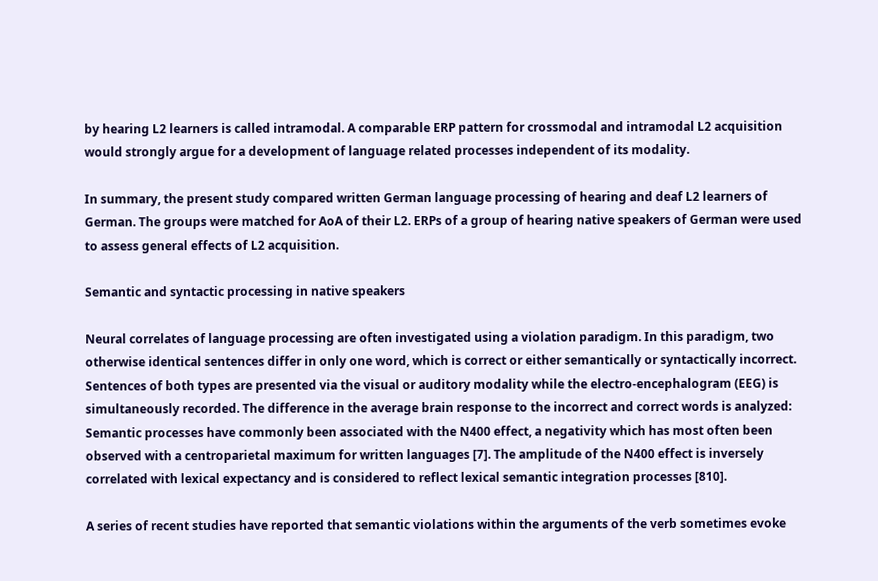by hearing L2 learners is called intramodal. A comparable ERP pattern for crossmodal and intramodal L2 acquisition would strongly argue for a development of language related processes independent of its modality.

In summary, the present study compared written German language processing of hearing and deaf L2 learners of German. The groups were matched for AoA of their L2. ERPs of a group of hearing native speakers of German were used to assess general effects of L2 acquisition.

Semantic and syntactic processing in native speakers

Neural correlates of language processing are often investigated using a violation paradigm. In this paradigm, two otherwise identical sentences differ in only one word, which is correct or either semantically or syntactically incorrect. Sentences of both types are presented via the visual or auditory modality while the electro-encephalogram (EEG) is simultaneously recorded. The difference in the average brain response to the incorrect and correct words is analyzed: Semantic processes have commonly been associated with the N400 effect, a negativity which has most often been observed with a centroparietal maximum for written languages [7]. The amplitude of the N400 effect is inversely correlated with lexical expectancy and is considered to reflect lexical semantic integration processes [810].

A series of recent studies have reported that semantic violations within the arguments of the verb sometimes evoke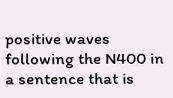positive waves following the N400 in a sentence that is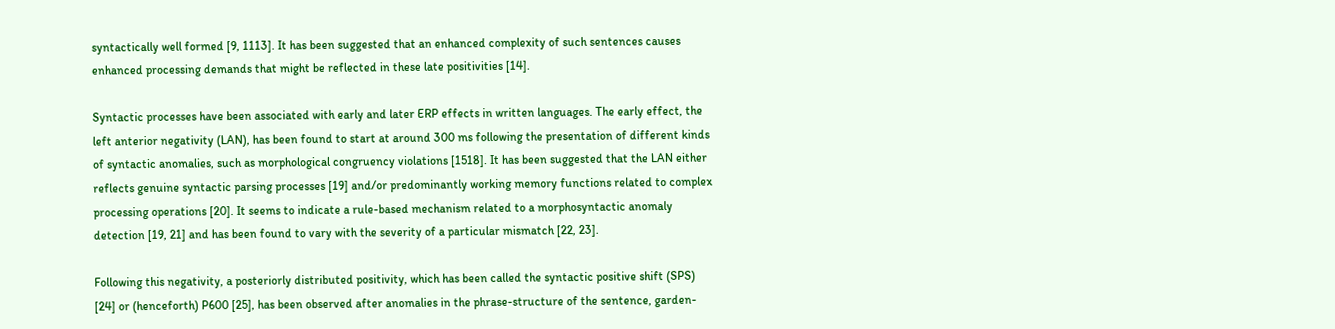syntactically well formed [9, 1113]. It has been suggested that an enhanced complexity of such sentences causes enhanced processing demands that might be reflected in these late positivities [14].

Syntactic processes have been associated with early and later ERP effects in written languages. The early effect, the left anterior negativity (LAN), has been found to start at around 300 ms following the presentation of different kinds of syntactic anomalies, such as morphological congruency violations [1518]. It has been suggested that the LAN either reflects genuine syntactic parsing processes [19] and/or predominantly working memory functions related to complex processing operations [20]. It seems to indicate a rule-based mechanism related to a morphosyntactic anomaly detection [19, 21] and has been found to vary with the severity of a particular mismatch [22, 23].

Following this negativity, a posteriorly distributed positivity, which has been called the syntactic positive shift (SPS) [24] or (henceforth) P600 [25], has been observed after anomalies in the phrase-structure of the sentence, garden-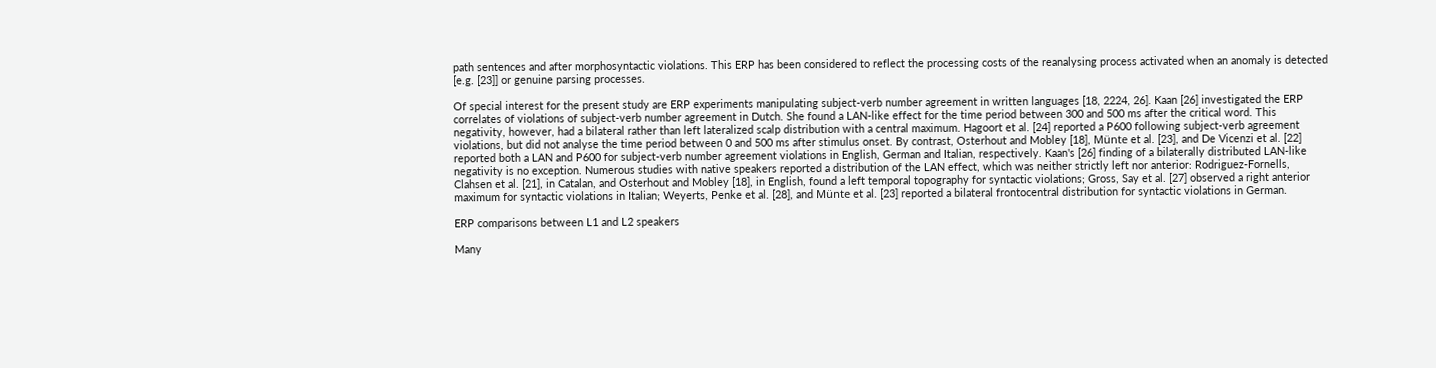path sentences and after morphosyntactic violations. This ERP has been considered to reflect the processing costs of the reanalysing process activated when an anomaly is detected [e.g. [23]] or genuine parsing processes.

Of special interest for the present study are ERP experiments manipulating subject-verb number agreement in written languages [18, 2224, 26]. Kaan [26] investigated the ERP correlates of violations of subject-verb number agreement in Dutch. She found a LAN-like effect for the time period between 300 and 500 ms after the critical word. This negativity, however, had a bilateral rather than left lateralized scalp distribution with a central maximum. Hagoort et al. [24] reported a P600 following subject-verb agreement violations, but did not analyse the time period between 0 and 500 ms after stimulus onset. By contrast, Osterhout and Mobley [18], Münte et al. [23], and De Vicenzi et al. [22] reported both a LAN and P600 for subject-verb number agreement violations in English, German and Italian, respectively. Kaan's [26] finding of a bilaterally distributed LAN-like negativity is no exception. Numerous studies with native speakers reported a distribution of the LAN effect, which was neither strictly left nor anterior: Rodriguez-Fornells, Clahsen et al. [21], in Catalan, and Osterhout and Mobley [18], in English, found a left temporal topography for syntactic violations; Gross, Say et al. [27] observed a right anterior maximum for syntactic violations in Italian; Weyerts, Penke et al. [28], and Münte et al. [23] reported a bilateral frontocentral distribution for syntactic violations in German.

ERP comparisons between L1 and L2 speakers

Many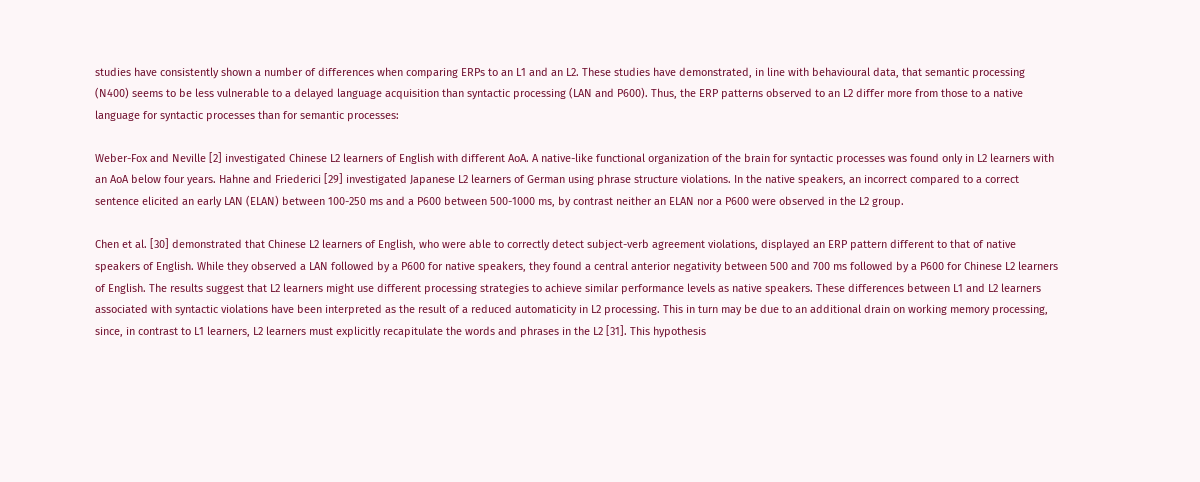studies have consistently shown a number of differences when comparing ERPs to an L1 and an L2. These studies have demonstrated, in line with behavioural data, that semantic processing (N400) seems to be less vulnerable to a delayed language acquisition than syntactic processing (LAN and P600). Thus, the ERP patterns observed to an L2 differ more from those to a native language for syntactic processes than for semantic processes:

Weber-Fox and Neville [2] investigated Chinese L2 learners of English with different AoA. A native-like functional organization of the brain for syntactic processes was found only in L2 learners with an AoA below four years. Hahne and Friederici [29] investigated Japanese L2 learners of German using phrase structure violations. In the native speakers, an incorrect compared to a correct sentence elicited an early LAN (ELAN) between 100-250 ms and a P600 between 500-1000 ms, by contrast neither an ELAN nor a P600 were observed in the L2 group.

Chen et al. [30] demonstrated that Chinese L2 learners of English, who were able to correctly detect subject-verb agreement violations, displayed an ERP pattern different to that of native speakers of English. While they observed a LAN followed by a P600 for native speakers, they found a central anterior negativity between 500 and 700 ms followed by a P600 for Chinese L2 learners of English. The results suggest that L2 learners might use different processing strategies to achieve similar performance levels as native speakers. These differences between L1 and L2 learners associated with syntactic violations have been interpreted as the result of a reduced automaticity in L2 processing. This in turn may be due to an additional drain on working memory processing, since, in contrast to L1 learners, L2 learners must explicitly recapitulate the words and phrases in the L2 [31]. This hypothesis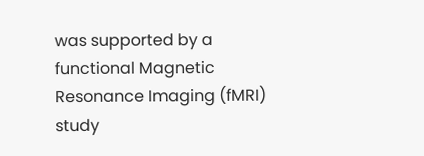was supported by a functional Magnetic Resonance Imaging (fMRI) study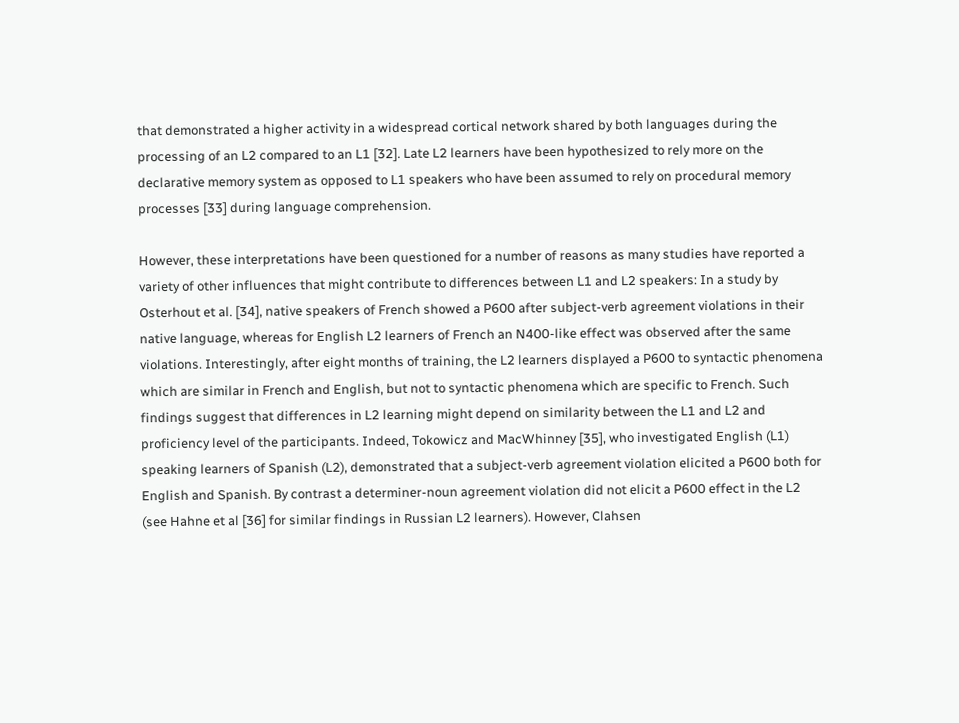that demonstrated a higher activity in a widespread cortical network shared by both languages during the processing of an L2 compared to an L1 [32]. Late L2 learners have been hypothesized to rely more on the declarative memory system as opposed to L1 speakers who have been assumed to rely on procedural memory processes [33] during language comprehension.

However, these interpretations have been questioned for a number of reasons as many studies have reported a variety of other influences that might contribute to differences between L1 and L2 speakers: In a study by Osterhout et al. [34], native speakers of French showed a P600 after subject-verb agreement violations in their native language, whereas for English L2 learners of French an N400-like effect was observed after the same violations. Interestingly, after eight months of training, the L2 learners displayed a P600 to syntactic phenomena which are similar in French and English, but not to syntactic phenomena which are specific to French. Such findings suggest that differences in L2 learning might depend on similarity between the L1 and L2 and proficiency level of the participants. Indeed, Tokowicz and MacWhinney [35], who investigated English (L1) speaking learners of Spanish (L2), demonstrated that a subject-verb agreement violation elicited a P600 both for English and Spanish. By contrast a determiner-noun agreement violation did not elicit a P600 effect in the L2 (see Hahne et al [36] for similar findings in Russian L2 learners). However, Clahsen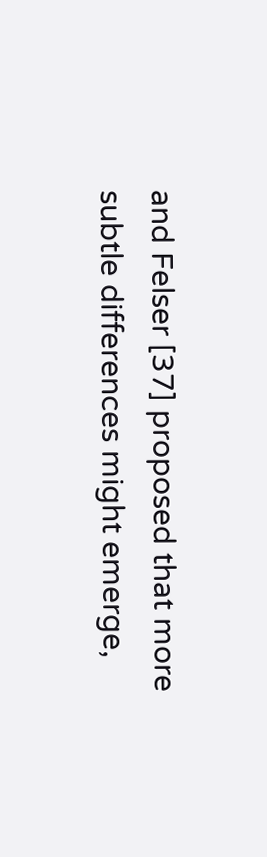and Felser [37] proposed that more subtle differences might emerge,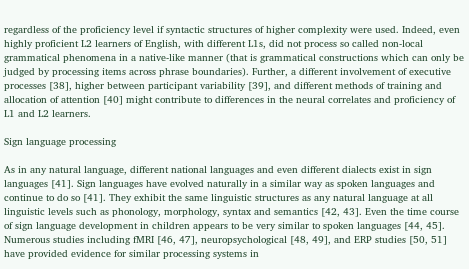regardless of the proficiency level if syntactic structures of higher complexity were used. Indeed, even highly proficient L2 learners of English, with different L1s, did not process so called non-local grammatical phenomena in a native-like manner (that is grammatical constructions which can only be judged by processing items across phrase boundaries). Further, a different involvement of executive processes [38], higher between participant variability [39], and different methods of training and allocation of attention [40] might contribute to differences in the neural correlates and proficiency of L1 and L2 learners.

Sign language processing

As in any natural language, different national languages and even different dialects exist in sign languages [41]. Sign languages have evolved naturally in a similar way as spoken languages and continue to do so [41]. They exhibit the same linguistic structures as any natural language at all linguistic levels such as phonology, morphology, syntax and semantics [42, 43]. Even the time course of sign language development in children appears to be very similar to spoken languages [44, 45]. Numerous studies including fMRI [46, 47], neuropsychological [48, 49], and ERP studies [50, 51] have provided evidence for similar processing systems in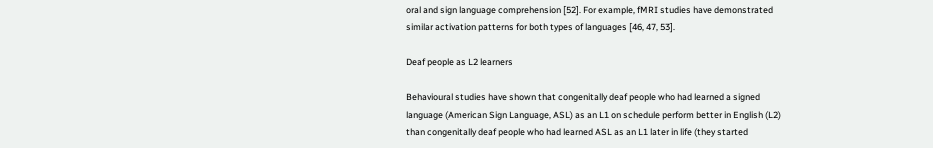oral and sign language comprehension [52]. For example, fMRI studies have demonstrated similar activation patterns for both types of languages [46, 47, 53].

Deaf people as L2 learners

Behavioural studies have shown that congenitally deaf people who had learned a signed language (American Sign Language, ASL) as an L1 on schedule perform better in English (L2) than congenitally deaf people who had learned ASL as an L1 later in life (they started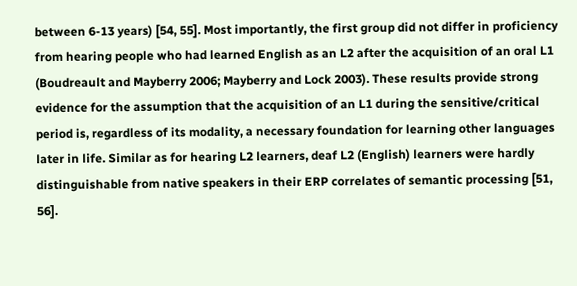between 6-13 years) [54, 55]. Most importantly, the first group did not differ in proficiency from hearing people who had learned English as an L2 after the acquisition of an oral L1 (Boudreault and Mayberry 2006; Mayberry and Lock 2003). These results provide strong evidence for the assumption that the acquisition of an L1 during the sensitive/critical period is, regardless of its modality, a necessary foundation for learning other languages later in life. Similar as for hearing L2 learners, deaf L2 (English) learners were hardly distinguishable from native speakers in their ERP correlates of semantic processing [51, 56].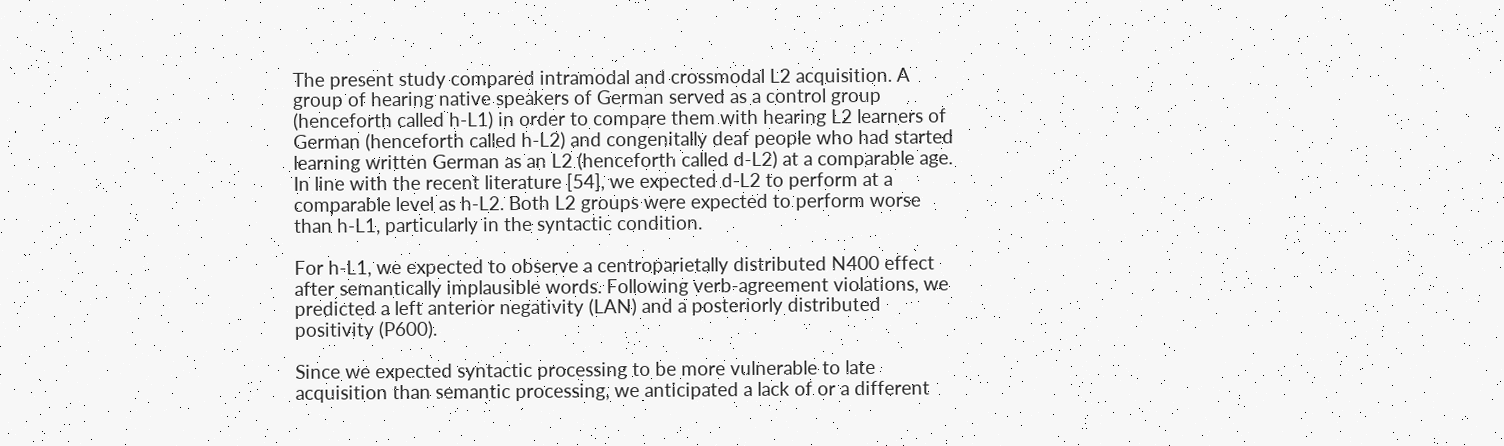The present study compared intramodal and crossmodal L2 acquisition. A group of hearing native speakers of German served as a control group (henceforth called h-L1) in order to compare them with hearing L2 learners of German (henceforth called h-L2) and congenitally deaf people who had started learning written German as an L2 (henceforth called d-L2) at a comparable age. In line with the recent literature [54], we expected d-L2 to perform at a comparable level as h-L2. Both L2 groups were expected to perform worse than h-L1, particularly in the syntactic condition.

For h-L1, we expected to observe a centroparietally distributed N400 effect after semantically implausible words. Following verb-agreement violations, we predicted a left anterior negativity (LAN) and a posteriorly distributed positivity (P600).

Since we expected syntactic processing to be more vulnerable to late acquisition than semantic processing, we anticipated a lack of or a different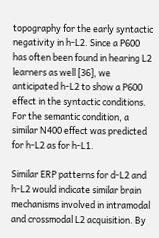topography for the early syntactic negativity in h-L2. Since a P600 has often been found in hearing L2 learners as well [36], we anticipated h-L2 to show a P600 effect in the syntactic conditions. For the semantic condition, a similar N400 effect was predicted for h-L2 as for h-L1.

Similar ERP patterns for d-L2 and h-L2 would indicate similar brain mechanisms involved in intramodal and crossmodal L2 acquisition. By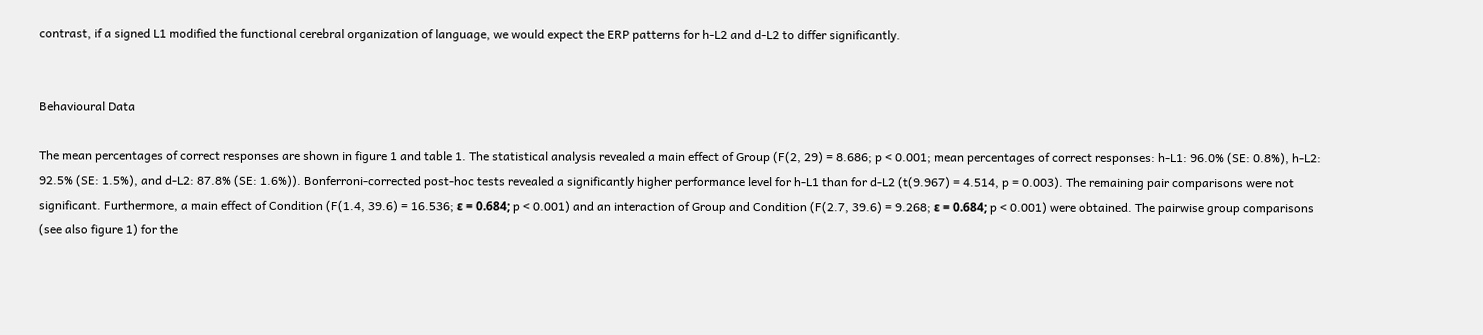contrast, if a signed L1 modified the functional cerebral organization of language, we would expect the ERP patterns for h-L2 and d-L2 to differ significantly.


Behavioural Data

The mean percentages of correct responses are shown in figure 1 and table 1. The statistical analysis revealed a main effect of Group (F(2, 29) = 8.686; p < 0.001; mean percentages of correct responses: h-L1: 96.0% (SE: 0.8%), h-L2: 92.5% (SE: 1.5%), and d-L2: 87.8% (SE: 1.6%)). Bonferroni-corrected post-hoc tests revealed a significantly higher performance level for h-L1 than for d-L2 (t(9.967) = 4.514, p = 0.003). The remaining pair comparisons were not significant. Furthermore, a main effect of Condition (F(1.4, 39.6) = 16.536; ε = 0.684; p < 0.001) and an interaction of Group and Condition (F(2.7, 39.6) = 9.268; ε = 0.684; p < 0.001) were obtained. The pairwise group comparisons (see also figure 1) for the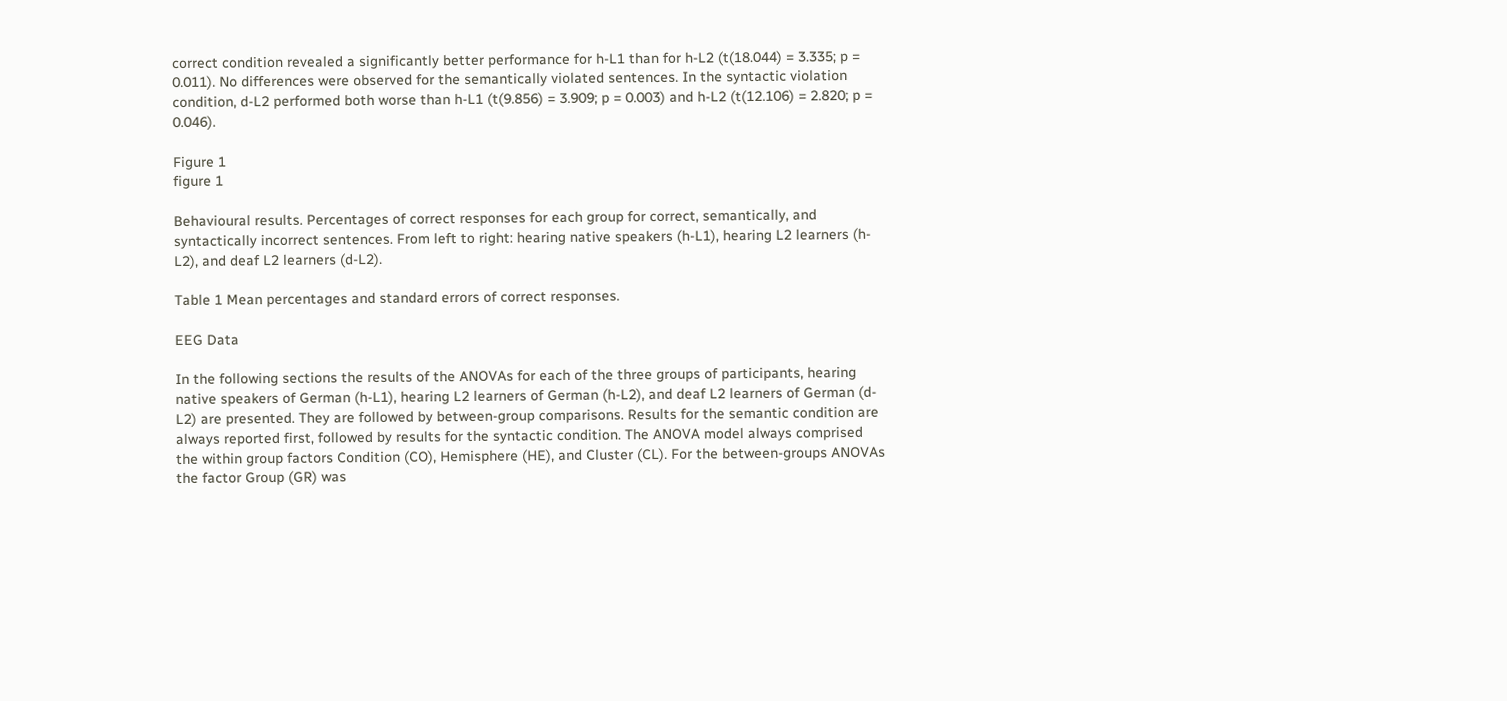correct condition revealed a significantly better performance for h-L1 than for h-L2 (t(18.044) = 3.335; p = 0.011). No differences were observed for the semantically violated sentences. In the syntactic violation condition, d-L2 performed both worse than h-L1 (t(9.856) = 3.909; p = 0.003) and h-L2 (t(12.106) = 2.820; p = 0.046).

Figure 1
figure 1

Behavioural results. Percentages of correct responses for each group for correct, semantically, and syntactically incorrect sentences. From left to right: hearing native speakers (h-L1), hearing L2 learners (h-L2), and deaf L2 learners (d-L2).

Table 1 Mean percentages and standard errors of correct responses.

EEG Data

In the following sections the results of the ANOVAs for each of the three groups of participants, hearing native speakers of German (h-L1), hearing L2 learners of German (h-L2), and deaf L2 learners of German (d-L2) are presented. They are followed by between-group comparisons. Results for the semantic condition are always reported first, followed by results for the syntactic condition. The ANOVA model always comprised the within group factors Condition (CO), Hemisphere (HE), and Cluster (CL). For the between-groups ANOVAs the factor Group (GR) was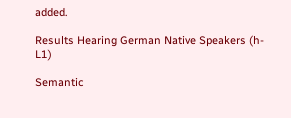added.

Results Hearing German Native Speakers (h-L1)

Semantic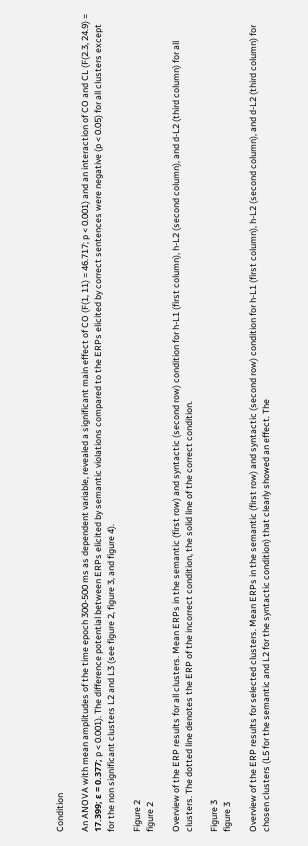Condition

An ANOVA with mean amplitudes of the time epoch 300-500 ms as dependent variable, revealed a significant main effect of CO (F(1, 11) = 46.717; p < 0.001) and an interaction of CO and CL (F(2.3, 24.9) = 17.399; ε = 0.377; p < 0.001). The difference potential between ERPs elicited by semantic violations compared to the ERPs elicited by correct sentences were negative (p < 0.05) for all clusters except for the non significant clusters L2 and L3 (see figure 2, figure 3, and figure 4).

Figure 2
figure 2

Overview of the ERP results for all clusters. Mean ERPs in the semantic (first row) and syntactic (second row) condition for h-L1 (first column), h-L2 (second column), and d-L2 (third column) for all clusters. The dotted line denotes the ERP of the incorrect condition, the solid line of the correct condition.

Figure 3
figure 3

Overview of the ERP results for selected clusters. Mean ERPs in the semantic (first row) and syntactic (second row) condition for h-L1 (first column), h-L2 (second column), and d-L2 (third column) for chosen clusters (L5 for the semantic and L2 for the syntactic condition) that clearly showed an effect. The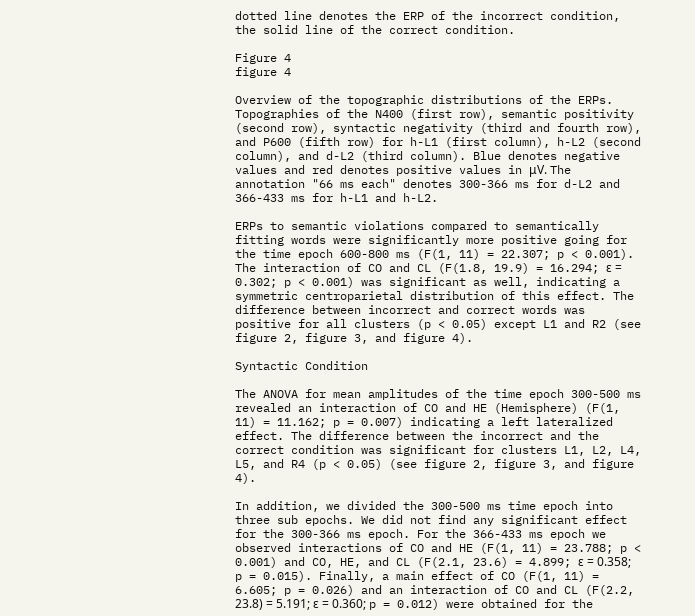dotted line denotes the ERP of the incorrect condition, the solid line of the correct condition.

Figure 4
figure 4

Overview of the topographic distributions of the ERPs. Topographies of the N400 (first row), semantic positivity (second row), syntactic negativity (third and fourth row), and P600 (fifth row) for h-L1 (first column), h-L2 (second column), and d-L2 (third column). Blue denotes negative values and red denotes positive values in μV. The annotation "66 ms each" denotes 300-366 ms for d-L2 and 366-433 ms for h-L1 and h-L2.

ERPs to semantic violations compared to semantically fitting words were significantly more positive going for the time epoch 600-800 ms (F(1, 11) = 22.307; p < 0.001). The interaction of CO and CL (F(1.8, 19.9) = 16.294; ε = 0.302; p < 0.001) was significant as well, indicating a symmetric centroparietal distribution of this effect. The difference between incorrect and correct words was positive for all clusters (p < 0.05) except L1 and R2 (see figure 2, figure 3, and figure 4).

Syntactic Condition

The ANOVA for mean amplitudes of the time epoch 300-500 ms revealed an interaction of CO and HE (Hemisphere) (F(1, 11) = 11.162; p = 0.007) indicating a left lateralized effect. The difference between the incorrect and the correct condition was significant for clusters L1, L2, L4, L5, and R4 (p < 0.05) (see figure 2, figure 3, and figure 4).

In addition, we divided the 300-500 ms time epoch into three sub epochs. We did not find any significant effect for the 300-366 ms epoch. For the 366-433 ms epoch we observed interactions of CO and HE (F(1, 11) = 23.788; p < 0.001) and CO, HE, and CL (F(2.1, 23.6) = 4.899; ε = 0.358; p = 0.015). Finally, a main effect of CO (F(1, 11) = 6.605; p = 0.026) and an interaction of CO and CL (F(2.2, 23.8) = 5.191; ε = 0.360; p = 0.012) were obtained for the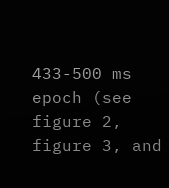433-500 ms epoch (see figure 2, figure 3, and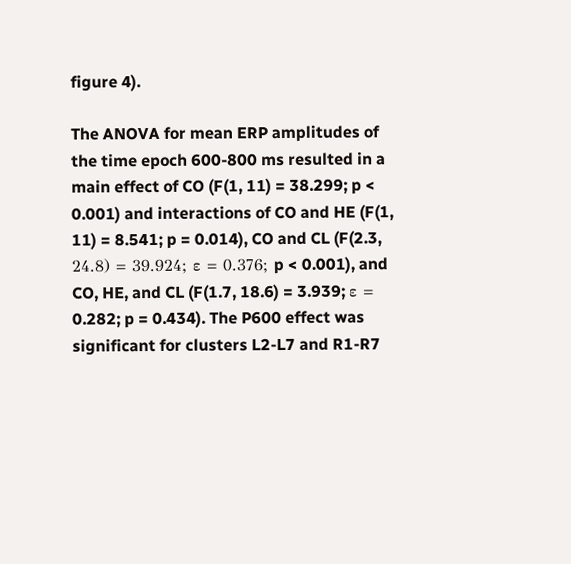figure 4).

The ANOVA for mean ERP amplitudes of the time epoch 600-800 ms resulted in a main effect of CO (F(1, 11) = 38.299; p < 0.001) and interactions of CO and HE (F(1, 11) = 8.541; p = 0.014), CO and CL (F(2.3, 24.8) = 39.924; ε = 0.376; p < 0.001), and CO, HE, and CL (F(1.7, 18.6) = 3.939; ε = 0.282; p = 0.434). The P600 effect was significant for clusters L2-L7 and R1-R7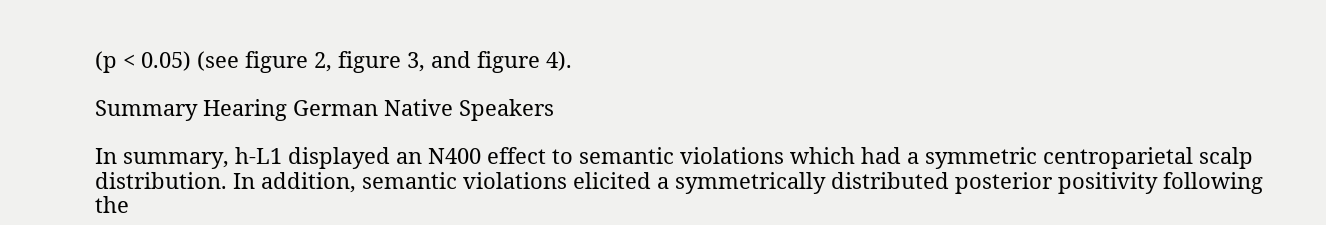(p < 0.05) (see figure 2, figure 3, and figure 4).

Summary Hearing German Native Speakers

In summary, h-L1 displayed an N400 effect to semantic violations which had a symmetric centroparietal scalp distribution. In addition, semantic violations elicited a symmetrically distributed posterior positivity following the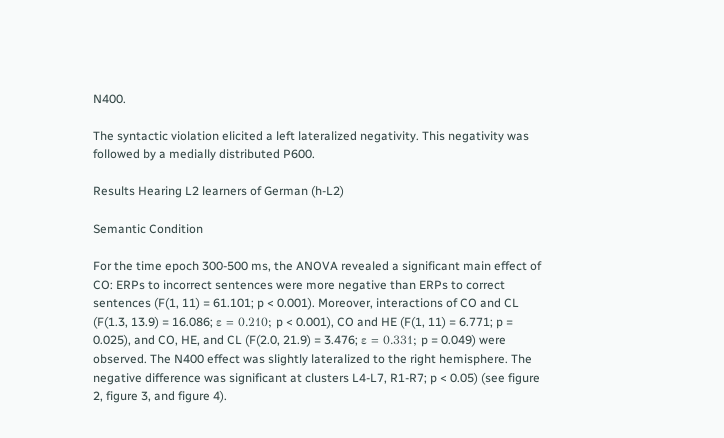N400.

The syntactic violation elicited a left lateralized negativity. This negativity was followed by a medially distributed P600.

Results Hearing L2 learners of German (h-L2)

Semantic Condition

For the time epoch 300-500 ms, the ANOVA revealed a significant main effect of CO: ERPs to incorrect sentences were more negative than ERPs to correct sentences (F(1, 11) = 61.101; p < 0.001). Moreover, interactions of CO and CL (F(1.3, 13.9) = 16.086; ε = 0.210; p < 0.001), CO and HE (F(1, 11) = 6.771; p = 0.025), and CO, HE, and CL (F(2.0, 21.9) = 3.476; ε = 0.331; p = 0.049) were observed. The N400 effect was slightly lateralized to the right hemisphere. The negative difference was significant at clusters L4-L7, R1-R7; p < 0.05) (see figure 2, figure 3, and figure 4).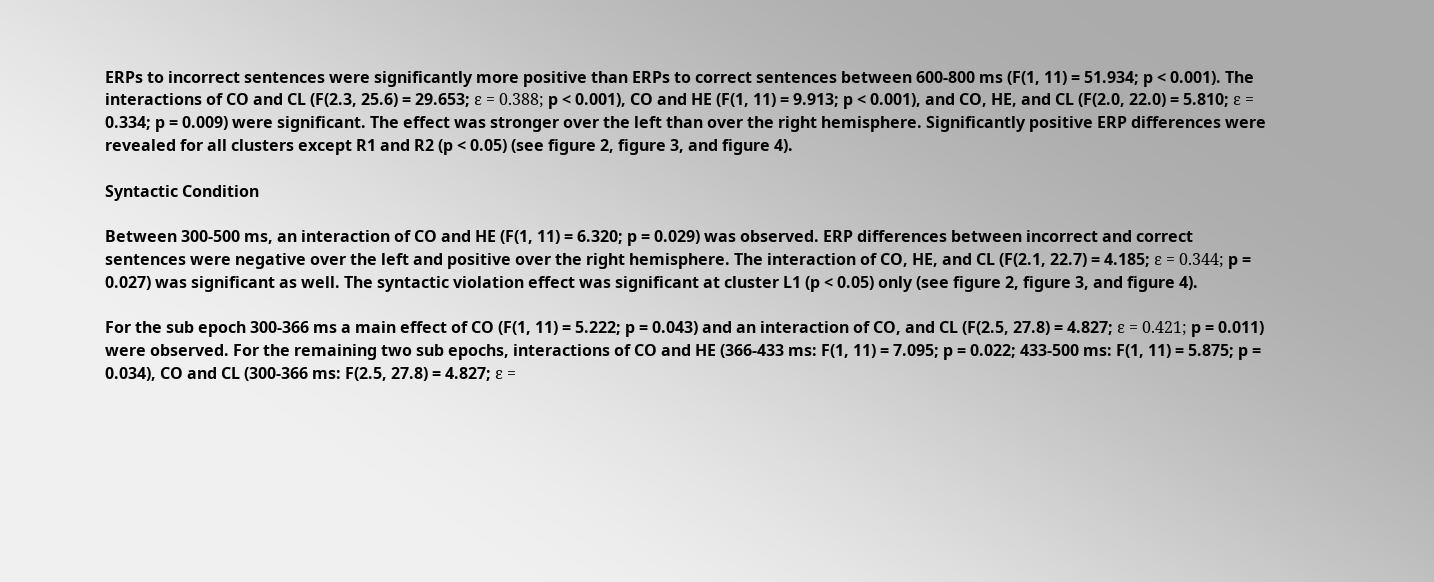ERPs to incorrect sentences were significantly more positive than ERPs to correct sentences between 600-800 ms (F(1, 11) = 51.934; p < 0.001). The interactions of CO and CL (F(2.3, 25.6) = 29.653; ε = 0.388; p < 0.001), CO and HE (F(1, 11) = 9.913; p < 0.001), and CO, HE, and CL (F(2.0, 22.0) = 5.810; ε = 0.334; p = 0.009) were significant. The effect was stronger over the left than over the right hemisphere. Significantly positive ERP differences were revealed for all clusters except R1 and R2 (p < 0.05) (see figure 2, figure 3, and figure 4).

Syntactic Condition

Between 300-500 ms, an interaction of CO and HE (F(1, 11) = 6.320; p = 0.029) was observed. ERP differences between incorrect and correct sentences were negative over the left and positive over the right hemisphere. The interaction of CO, HE, and CL (F(2.1, 22.7) = 4.185; ε = 0.344; p = 0.027) was significant as well. The syntactic violation effect was significant at cluster L1 (p < 0.05) only (see figure 2, figure 3, and figure 4).

For the sub epoch 300-366 ms a main effect of CO (F(1, 11) = 5.222; p = 0.043) and an interaction of CO, and CL (F(2.5, 27.8) = 4.827; ε = 0.421; p = 0.011) were observed. For the remaining two sub epochs, interactions of CO and HE (366-433 ms: F(1, 11) = 7.095; p = 0.022; 433-500 ms: F(1, 11) = 5.875; p = 0.034), CO and CL (300-366 ms: F(2.5, 27.8) = 4.827; ε =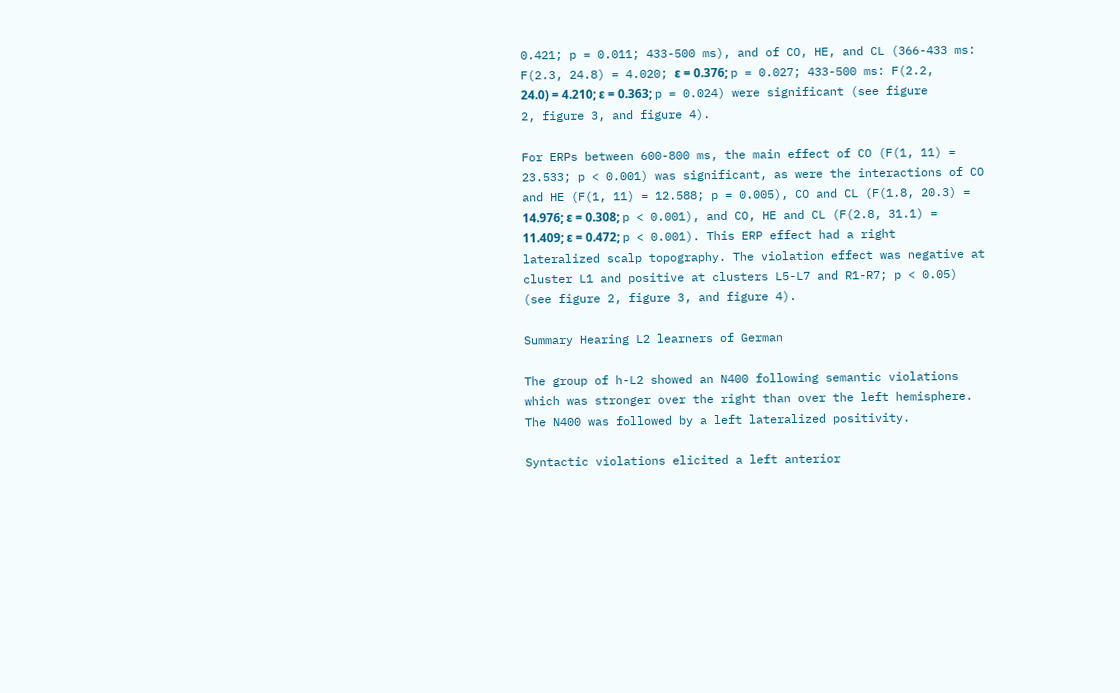0.421; p = 0.011; 433-500 ms), and of CO, HE, and CL (366-433 ms: F(2.3, 24.8) = 4.020; ε = 0.376; p = 0.027; 433-500 ms: F(2.2, 24.0) = 4.210; ε = 0.363; p = 0.024) were significant (see figure 2, figure 3, and figure 4).

For ERPs between 600-800 ms, the main effect of CO (F(1, 11) = 23.533; p < 0.001) was significant, as were the interactions of CO and HE (F(1, 11) = 12.588; p = 0.005), CO and CL (F(1.8, 20.3) = 14.976; ε = 0.308; p < 0.001), and CO, HE and CL (F(2.8, 31.1) = 11.409; ε = 0.472; p < 0.001). This ERP effect had a right lateralized scalp topography. The violation effect was negative at cluster L1 and positive at clusters L5-L7 and R1-R7; p < 0.05) (see figure 2, figure 3, and figure 4).

Summary Hearing L2 learners of German

The group of h-L2 showed an N400 following semantic violations which was stronger over the right than over the left hemisphere. The N400 was followed by a left lateralized positivity.

Syntactic violations elicited a left anterior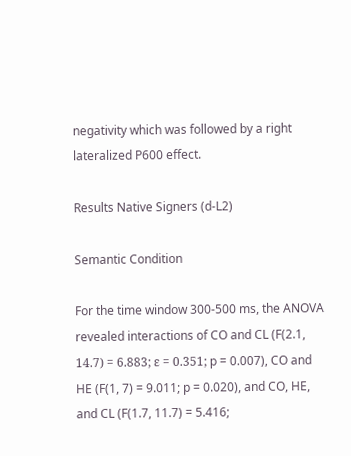negativity which was followed by a right lateralized P600 effect.

Results Native Signers (d-L2)

Semantic Condition

For the time window 300-500 ms, the ANOVA revealed interactions of CO and CL (F(2.1, 14.7) = 6.883; ε = 0.351; p = 0.007), CO and HE (F(1, 7) = 9.011; p = 0.020), and CO, HE, and CL (F(1.7, 11.7) = 5.416;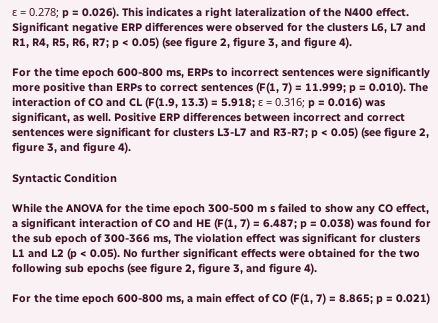ε = 0.278; p = 0.026). This indicates a right lateralization of the N400 effect. Significant negative ERP differences were observed for the clusters L6, L7 and R1, R4, R5, R6, R7; p < 0.05) (see figure 2, figure 3, and figure 4).

For the time epoch 600-800 ms, ERPs to incorrect sentences were significantly more positive than ERPs to correct sentences (F(1, 7) = 11.999; p = 0.010). The interaction of CO and CL (F(1.9, 13.3) = 5.918; ε = 0.316; p = 0.016) was significant, as well. Positive ERP differences between incorrect and correct sentences were significant for clusters L3-L7 and R3-R7; p < 0.05) (see figure 2, figure 3, and figure 4).

Syntactic Condition

While the ANOVA for the time epoch 300-500 m s failed to show any CO effect, a significant interaction of CO and HE (F(1, 7) = 6.487; p = 0.038) was found for the sub epoch of 300-366 ms, The violation effect was significant for clusters L1 and L2 (p < 0.05). No further significant effects were obtained for the two following sub epochs (see figure 2, figure 3, and figure 4).

For the time epoch 600-800 ms, a main effect of CO (F(1, 7) = 8.865; p = 0.021)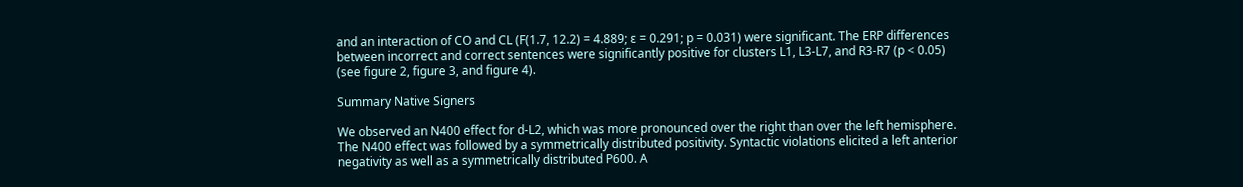and an interaction of CO and CL (F(1.7, 12.2) = 4.889; ε = 0.291; p = 0.031) were significant. The ERP differences between incorrect and correct sentences were significantly positive for clusters L1, L3-L7, and R3-R7 (p < 0.05) (see figure 2, figure 3, and figure 4).

Summary Native Signers

We observed an N400 effect for d-L2, which was more pronounced over the right than over the left hemisphere. The N400 effect was followed by a symmetrically distributed positivity. Syntactic violations elicited a left anterior negativity as well as a symmetrically distributed P600. A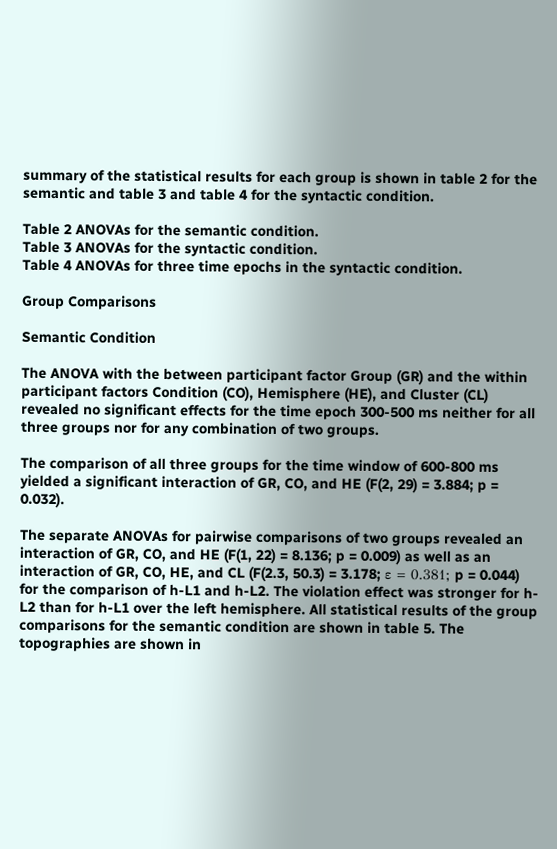summary of the statistical results for each group is shown in table 2 for the semantic and table 3 and table 4 for the syntactic condition.

Table 2 ANOVAs for the semantic condition.
Table 3 ANOVAs for the syntactic condition.
Table 4 ANOVAs for three time epochs in the syntactic condition.

Group Comparisons

Semantic Condition

The ANOVA with the between participant factor Group (GR) and the within participant factors Condition (CO), Hemisphere (HE), and Cluster (CL) revealed no significant effects for the time epoch 300-500 ms neither for all three groups nor for any combination of two groups.

The comparison of all three groups for the time window of 600-800 ms yielded a significant interaction of GR, CO, and HE (F(2, 29) = 3.884; p = 0.032).

The separate ANOVAs for pairwise comparisons of two groups revealed an interaction of GR, CO, and HE (F(1, 22) = 8.136; p = 0.009) as well as an interaction of GR, CO, HE, and CL (F(2.3, 50.3) = 3.178; ε = 0.381; p = 0.044) for the comparison of h-L1 and h-L2. The violation effect was stronger for h-L2 than for h-L1 over the left hemisphere. All statistical results of the group comparisons for the semantic condition are shown in table 5. The topographies are shown in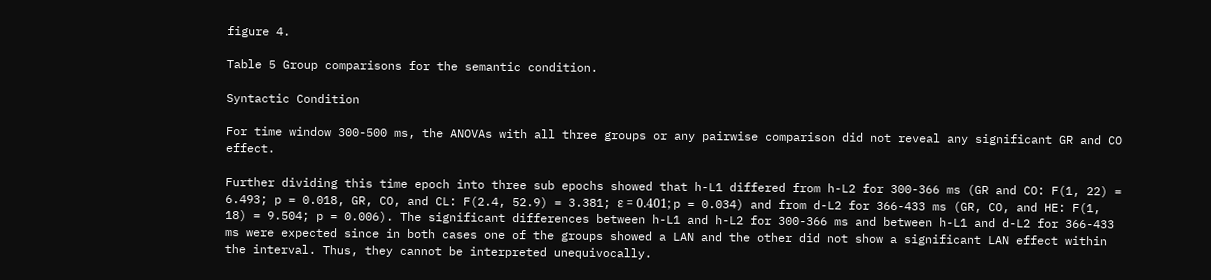figure 4.

Table 5 Group comparisons for the semantic condition.

Syntactic Condition

For time window 300-500 ms, the ANOVAs with all three groups or any pairwise comparison did not reveal any significant GR and CO effect.

Further dividing this time epoch into three sub epochs showed that h-L1 differed from h-L2 for 300-366 ms (GR and CO: F(1, 22) = 6.493; p = 0.018, GR, CO, and CL: F(2.4, 52.9) = 3.381; ε = 0.401; p = 0.034) and from d-L2 for 366-433 ms (GR, CO, and HE: F(1, 18) = 9.504; p = 0.006). The significant differences between h-L1 and h-L2 for 300-366 ms and between h-L1 and d-L2 for 366-433 ms were expected since in both cases one of the groups showed a LAN and the other did not show a significant LAN effect within the interval. Thus, they cannot be interpreted unequivocally.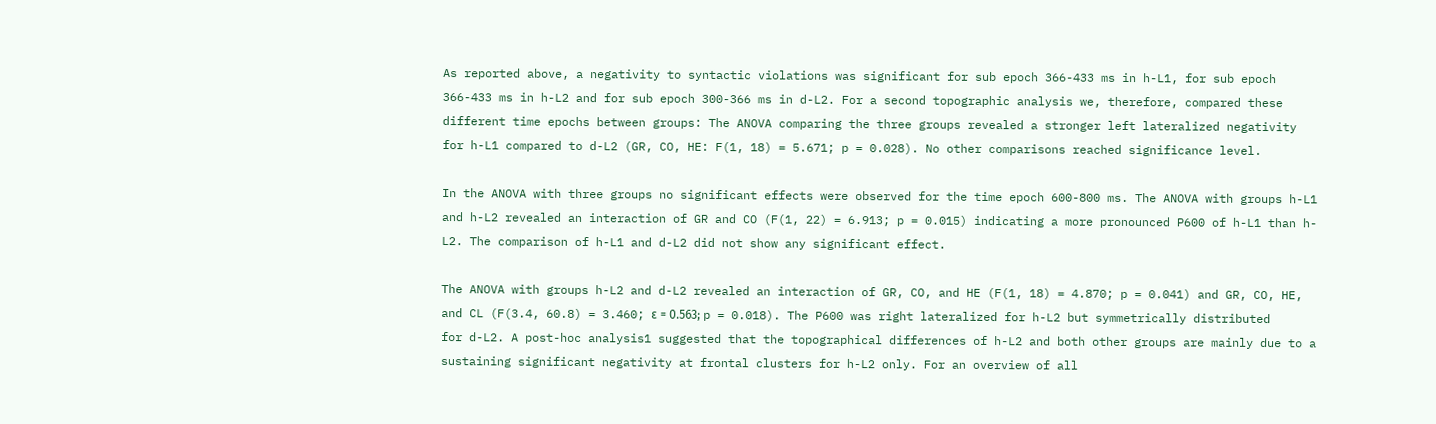As reported above, a negativity to syntactic violations was significant for sub epoch 366-433 ms in h-L1, for sub epoch 366-433 ms in h-L2 and for sub epoch 300-366 ms in d-L2. For a second topographic analysis we, therefore, compared these different time epochs between groups: The ANOVA comparing the three groups revealed a stronger left lateralized negativity for h-L1 compared to d-L2 (GR, CO, HE: F(1, 18) = 5.671; p = 0.028). No other comparisons reached significance level.

In the ANOVA with three groups no significant effects were observed for the time epoch 600-800 ms. The ANOVA with groups h-L1 and h-L2 revealed an interaction of GR and CO (F(1, 22) = 6.913; p = 0.015) indicating a more pronounced P600 of h-L1 than h-L2. The comparison of h-L1 and d-L2 did not show any significant effect.

The ANOVA with groups h-L2 and d-L2 revealed an interaction of GR, CO, and HE (F(1, 18) = 4.870; p = 0.041) and GR, CO, HE, and CL (F(3.4, 60.8) = 3.460; ε = 0.563; p = 0.018). The P600 was right lateralized for h-L2 but symmetrically distributed for d-L2. A post-hoc analysis1 suggested that the topographical differences of h-L2 and both other groups are mainly due to a sustaining significant negativity at frontal clusters for h-L2 only. For an overview of all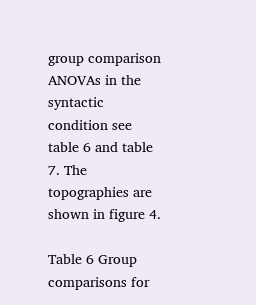group comparison ANOVAs in the syntactic condition see table 6 and table 7. The topographies are shown in figure 4.

Table 6 Group comparisons for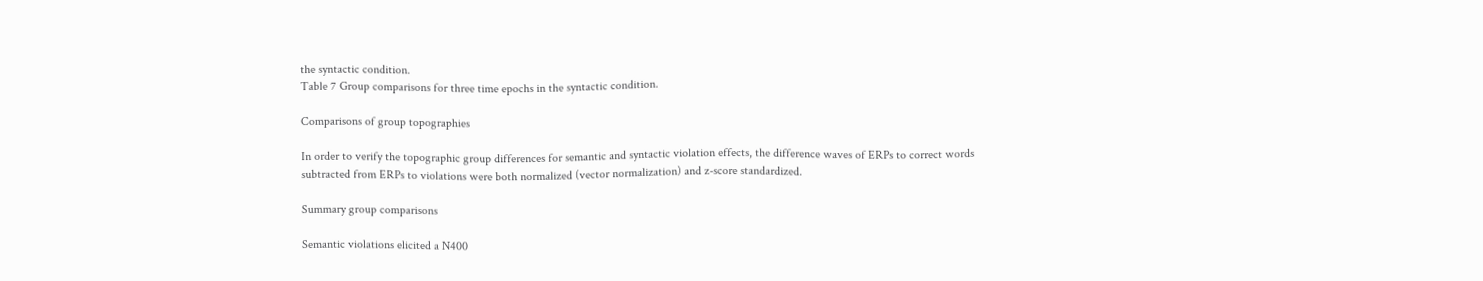the syntactic condition.
Table 7 Group comparisons for three time epochs in the syntactic condition.

Comparisons of group topographies

In order to verify the topographic group differences for semantic and syntactic violation effects, the difference waves of ERPs to correct words subtracted from ERPs to violations were both normalized (vector normalization) and z-score standardized.

Summary group comparisons

Semantic violations elicited a N400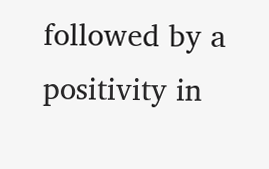followed by a positivity in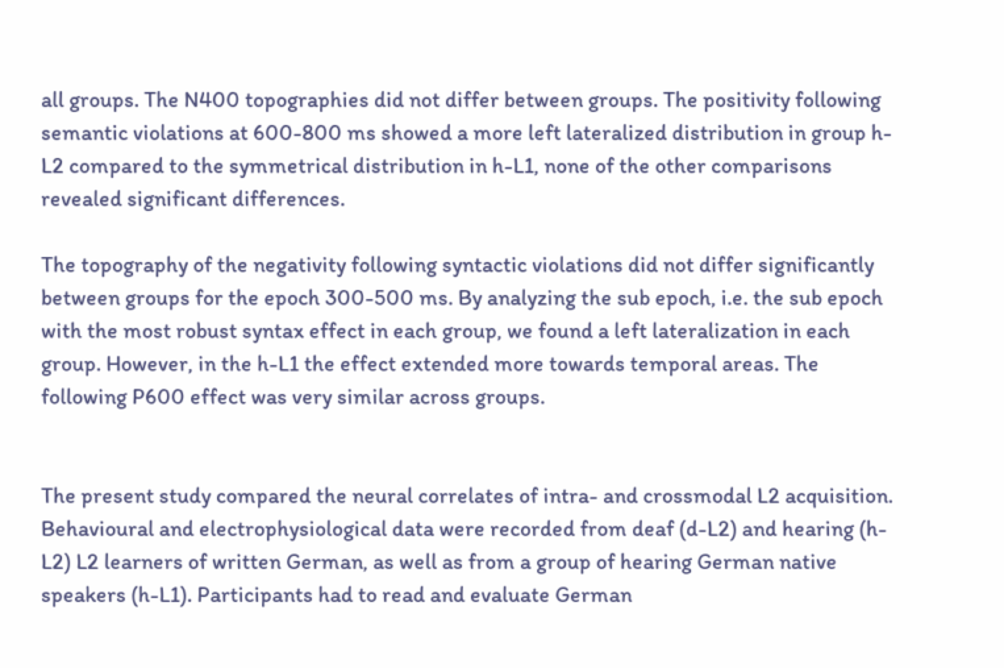all groups. The N400 topographies did not differ between groups. The positivity following semantic violations at 600-800 ms showed a more left lateralized distribution in group h-L2 compared to the symmetrical distribution in h-L1, none of the other comparisons revealed significant differences.

The topography of the negativity following syntactic violations did not differ significantly between groups for the epoch 300-500 ms. By analyzing the sub epoch, i.e. the sub epoch with the most robust syntax effect in each group, we found a left lateralization in each group. However, in the h-L1 the effect extended more towards temporal areas. The following P600 effect was very similar across groups.


The present study compared the neural correlates of intra- and crossmodal L2 acquisition. Behavioural and electrophysiological data were recorded from deaf (d-L2) and hearing (h-L2) L2 learners of written German, as well as from a group of hearing German native speakers (h-L1). Participants had to read and evaluate German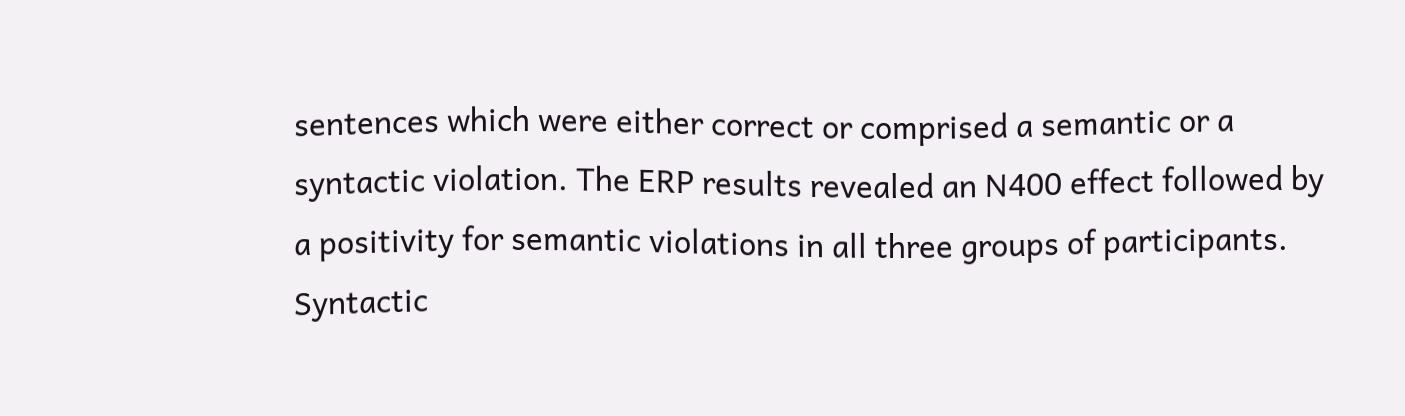sentences which were either correct or comprised a semantic or a syntactic violation. The ERP results revealed an N400 effect followed by a positivity for semantic violations in all three groups of participants. Syntactic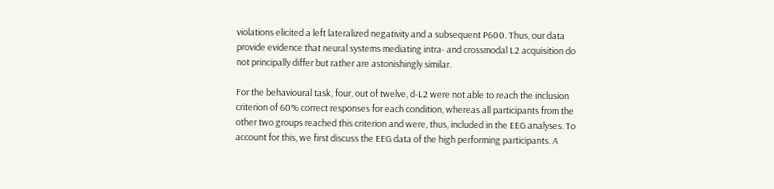violations elicited a left lateralized negativity and a subsequent P600. Thus, our data provide evidence that neural systems mediating intra- and crossmodal L2 acquisition do not principally differ but rather are astonishingly similar.

For the behavioural task, four, out of twelve, d-L2 were not able to reach the inclusion criterion of 60% correct responses for each condition, whereas all participants from the other two groups reached this criterion and were, thus, included in the EEG analyses. To account for this, we first discuss the EEG data of the high performing participants. A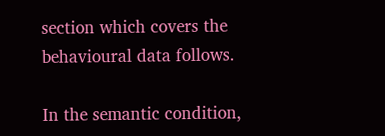section which covers the behavioural data follows.

In the semantic condition,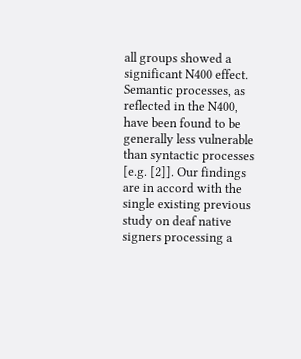all groups showed a significant N400 effect. Semantic processes, as reflected in the N400, have been found to be generally less vulnerable than syntactic processes [e.g. [2]]. Our findings are in accord with the single existing previous study on deaf native signers processing a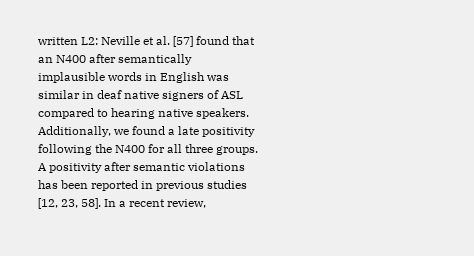written L2: Neville et al. [57] found that an N400 after semantically implausible words in English was similar in deaf native signers of ASL compared to hearing native speakers. Additionally, we found a late positivity following the N400 for all three groups. A positivity after semantic violations has been reported in previous studies [12, 23, 58]. In a recent review,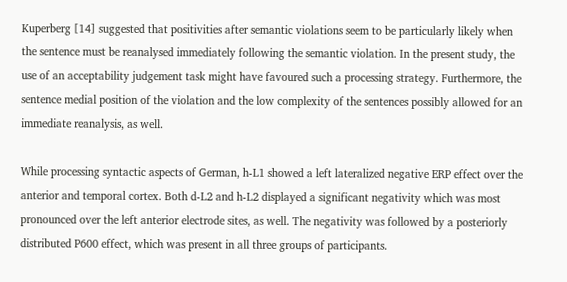Kuperberg [14] suggested that positivities after semantic violations seem to be particularly likely when the sentence must be reanalysed immediately following the semantic violation. In the present study, the use of an acceptability judgement task might have favoured such a processing strategy. Furthermore, the sentence medial position of the violation and the low complexity of the sentences possibly allowed for an immediate reanalysis, as well.

While processing syntactic aspects of German, h-L1 showed a left lateralized negative ERP effect over the anterior and temporal cortex. Both d-L2 and h-L2 displayed a significant negativity which was most pronounced over the left anterior electrode sites, as well. The negativity was followed by a posteriorly distributed P600 effect, which was present in all three groups of participants.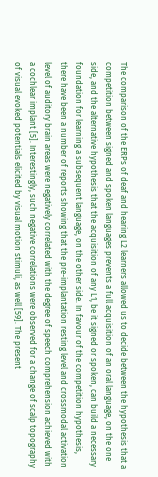The comparison of the ERPs of deaf and hearing L2 learners allowed us to decide between the hypothesis that a competition between signed and spoken languages prevents a full acquisition of an oral language, on the one side, and the alternative hypothesis that the acquisition of any L1, be it signed or spoken, can build a necessary foundation for learning a subsequent language, on the other side. In favour of the competition hypothesis, there have been a number of reports showing that the pre-implantation resting level and crossmodal activation level of auditory brain areas were negatively correlated with the degree of speech comprehension achieved with a cochlear implant [5]. Interestingly, such negative correlations were observed for a change of scalp topography of visual evoked potentials elicited by visual motion stimuli, as well [59]. The present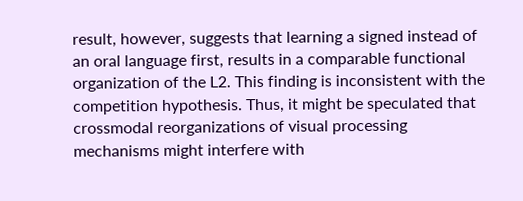result, however, suggests that learning a signed instead of an oral language first, results in a comparable functional organization of the L2. This finding is inconsistent with the competition hypothesis. Thus, it might be speculated that crossmodal reorganizations of visual processing mechanisms might interfere with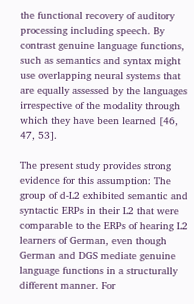the functional recovery of auditory processing including speech. By contrast genuine language functions, such as semantics and syntax might use overlapping neural systems that are equally assessed by the languages irrespective of the modality through which they have been learned [46, 47, 53].

The present study provides strong evidence for this assumption: The group of d-L2 exhibited semantic and syntactic ERPs in their L2 that were comparable to the ERPs of hearing L2 learners of German, even though German and DGS mediate genuine language functions in a structurally different manner. For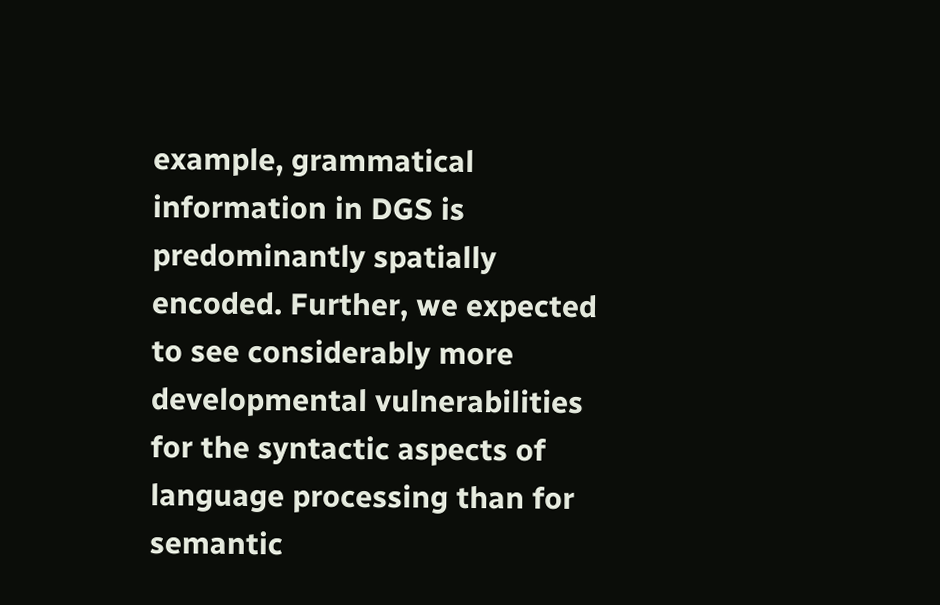example, grammatical information in DGS is predominantly spatially encoded. Further, we expected to see considerably more developmental vulnerabilities for the syntactic aspects of language processing than for semantic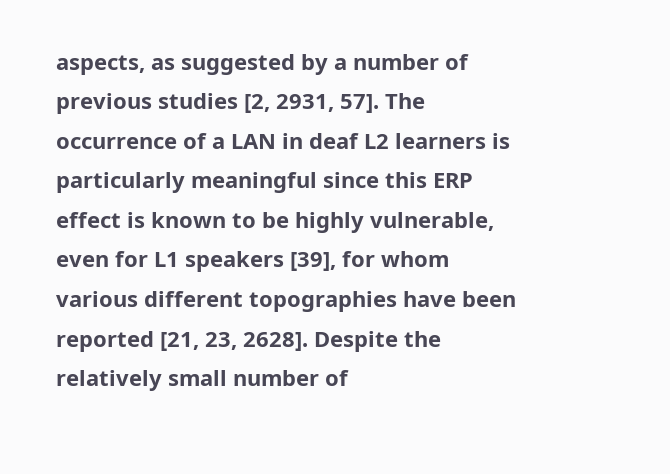aspects, as suggested by a number of previous studies [2, 2931, 57]. The occurrence of a LAN in deaf L2 learners is particularly meaningful since this ERP effect is known to be highly vulnerable, even for L1 speakers [39], for whom various different topographies have been reported [21, 23, 2628]. Despite the relatively small number of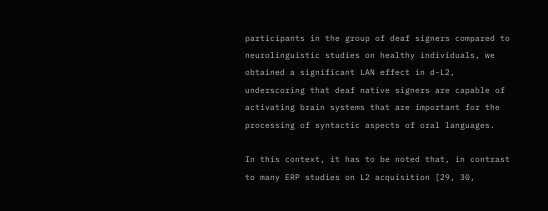participants in the group of deaf signers compared to neurolinguistic studies on healthy individuals, we obtained a significant LAN effect in d-L2, underscoring that deaf native signers are capable of activating brain systems that are important for the processing of syntactic aspects of oral languages.

In this context, it has to be noted that, in contrast to many ERP studies on L2 acquisition [29, 30,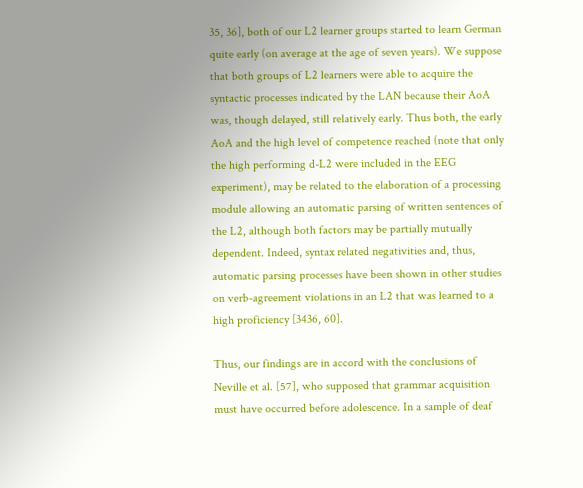35, 36], both of our L2 learner groups started to learn German quite early (on average at the age of seven years). We suppose that both groups of L2 learners were able to acquire the syntactic processes indicated by the LAN because their AoA was, though delayed, still relatively early. Thus both, the early AoA and the high level of competence reached (note that only the high performing d-L2 were included in the EEG experiment), may be related to the elaboration of a processing module allowing an automatic parsing of written sentences of the L2, although both factors may be partially mutually dependent. Indeed, syntax related negativities and, thus, automatic parsing processes have been shown in other studies on verb-agreement violations in an L2 that was learned to a high proficiency [3436, 60].

Thus, our findings are in accord with the conclusions of Neville et al. [57], who supposed that grammar acquisition must have occurred before adolescence. In a sample of deaf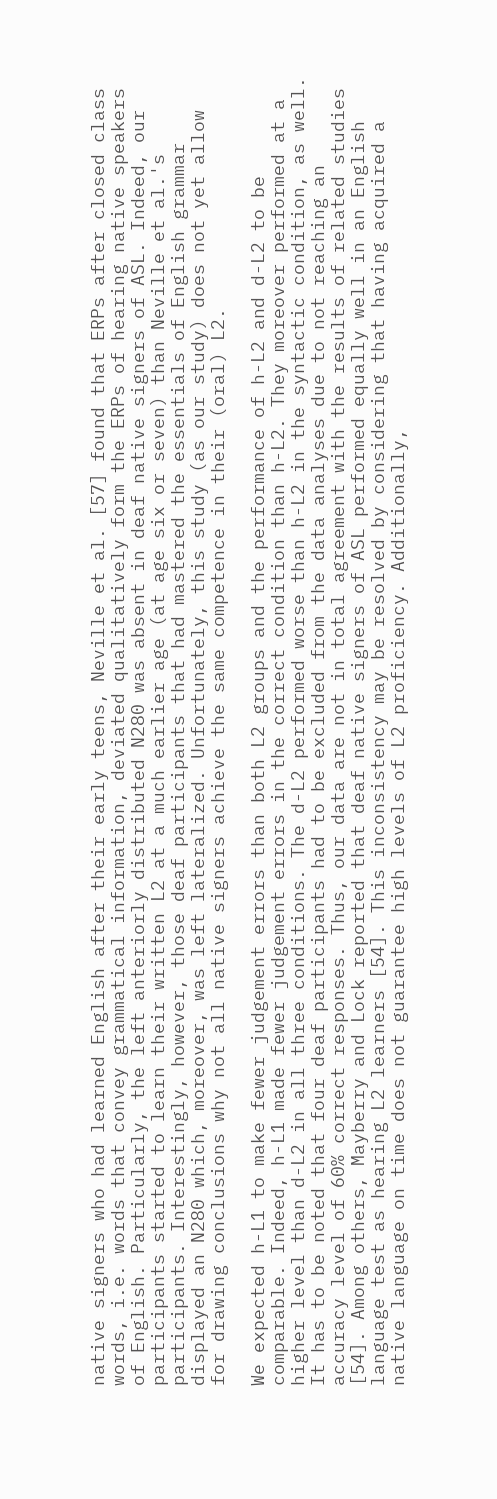native signers who had learned English after their early teens, Neville et al. [57] found that ERPs after closed class words, i.e. words that convey grammatical information, deviated qualitatively form the ERPs of hearing native speakers of English. Particularly, the left anteriorly distributed N280 was absent in deaf native signers of ASL. Indeed, our participants started to learn their written L2 at a much earlier age (at age six or seven) than Neville et al.'s participants. Interestingly, however, those deaf participants that had mastered the essentials of English grammar displayed an N280 which, moreover, was left lateralized. Unfortunately, this study (as our study) does not yet allow for drawing conclusions why not all native signers achieve the same competence in their (oral) L2.

We expected h-L1 to make fewer judgement errors than both L2 groups and the performance of h-L2 and d-L2 to be comparable. Indeed, h-L1 made fewer judgement errors in the correct condition than h-L2. They moreover performed at a higher level than d-L2 in all three conditions. The d-L2 performed worse than h-L2 in the syntactic condition, as well. It has to be noted that four deaf participants had to be excluded from the data analyses due to not reaching an accuracy level of 60% correct responses. Thus, our data are not in total agreement with the results of related studies [54]. Among others, Mayberry and Lock reported that deaf native signers of ASL performed equally well in an English language test as hearing L2 learners [54]. This inconsistency may be resolved by considering that having acquired a native language on time does not guarantee high levels of L2 proficiency. Additionally,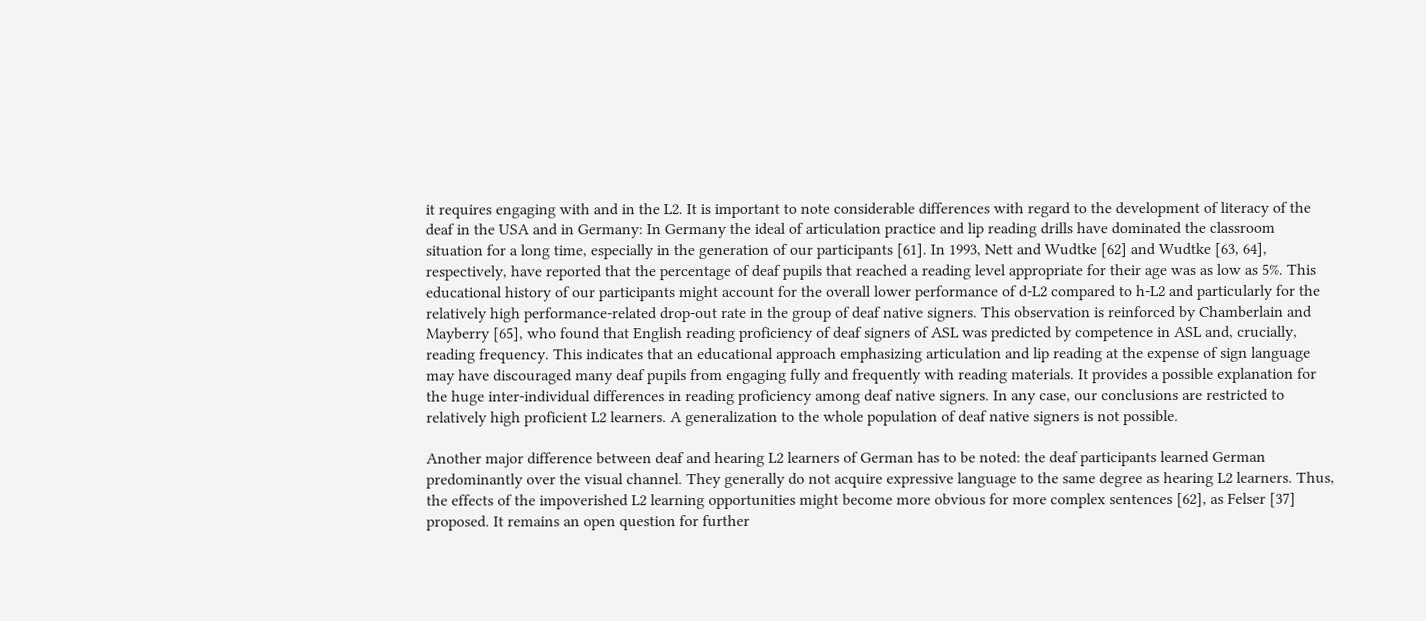it requires engaging with and in the L2. It is important to note considerable differences with regard to the development of literacy of the deaf in the USA and in Germany: In Germany the ideal of articulation practice and lip reading drills have dominated the classroom situation for a long time, especially in the generation of our participants [61]. In 1993, Nett and Wudtke [62] and Wudtke [63, 64], respectively, have reported that the percentage of deaf pupils that reached a reading level appropriate for their age was as low as 5%. This educational history of our participants might account for the overall lower performance of d-L2 compared to h-L2 and particularly for the relatively high performance-related drop-out rate in the group of deaf native signers. This observation is reinforced by Chamberlain and Mayberry [65], who found that English reading proficiency of deaf signers of ASL was predicted by competence in ASL and, crucially, reading frequency. This indicates that an educational approach emphasizing articulation and lip reading at the expense of sign language may have discouraged many deaf pupils from engaging fully and frequently with reading materials. It provides a possible explanation for the huge inter-individual differences in reading proficiency among deaf native signers. In any case, our conclusions are restricted to relatively high proficient L2 learners. A generalization to the whole population of deaf native signers is not possible.

Another major difference between deaf and hearing L2 learners of German has to be noted: the deaf participants learned German predominantly over the visual channel. They generally do not acquire expressive language to the same degree as hearing L2 learners. Thus, the effects of the impoverished L2 learning opportunities might become more obvious for more complex sentences [62], as Felser [37] proposed. It remains an open question for further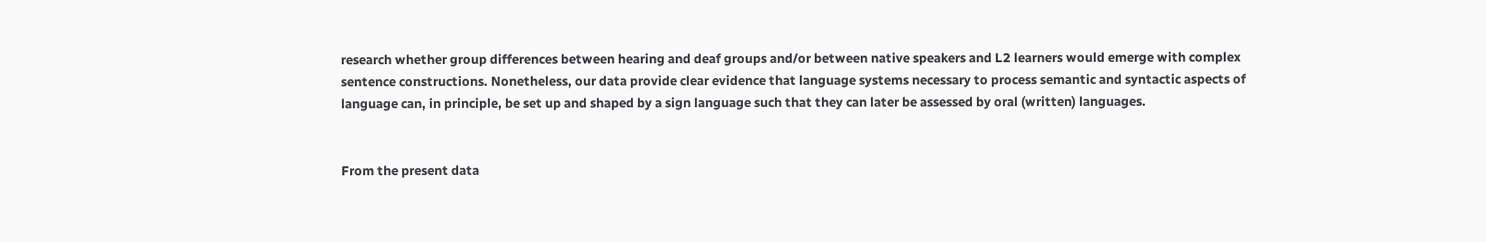research whether group differences between hearing and deaf groups and/or between native speakers and L2 learners would emerge with complex sentence constructions. Nonetheless, our data provide clear evidence that language systems necessary to process semantic and syntactic aspects of language can, in principle, be set up and shaped by a sign language such that they can later be assessed by oral (written) languages.


From the present data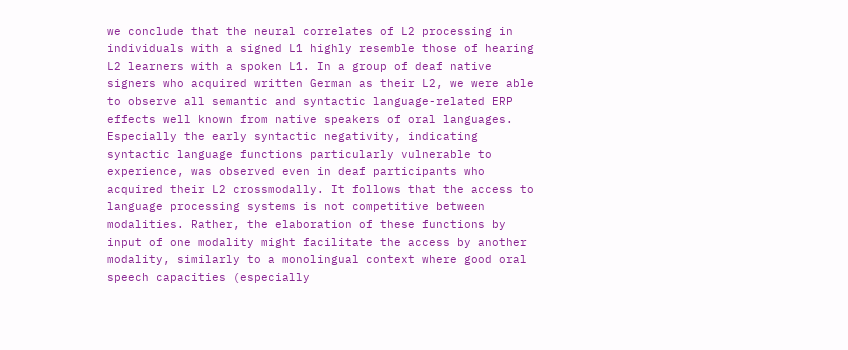we conclude that the neural correlates of L2 processing in individuals with a signed L1 highly resemble those of hearing L2 learners with a spoken L1. In a group of deaf native signers who acquired written German as their L2, we were able to observe all semantic and syntactic language-related ERP effects well known from native speakers of oral languages. Especially the early syntactic negativity, indicating syntactic language functions particularly vulnerable to experience, was observed even in deaf participants who acquired their L2 crossmodally. It follows that the access to language processing systems is not competitive between modalities. Rather, the elaboration of these functions by input of one modality might facilitate the access by another modality, similarly to a monolingual context where good oral speech capacities (especially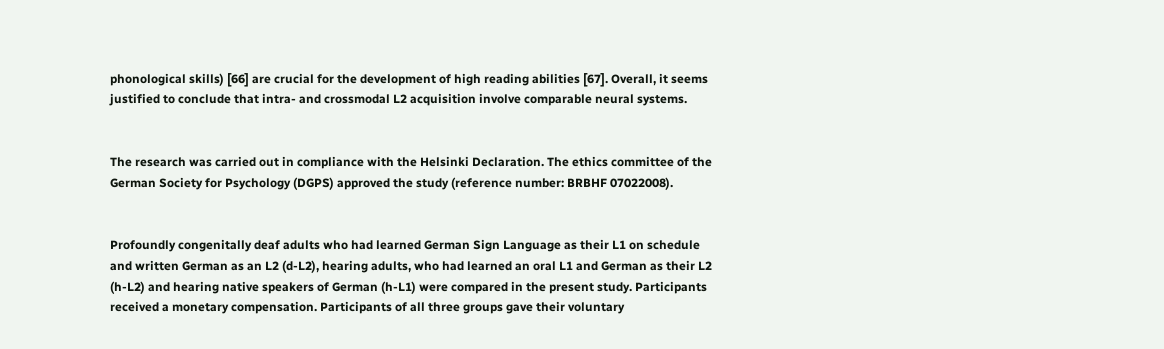phonological skills) [66] are crucial for the development of high reading abilities [67]. Overall, it seems justified to conclude that intra- and crossmodal L2 acquisition involve comparable neural systems.


The research was carried out in compliance with the Helsinki Declaration. The ethics committee of the German Society for Psychology (DGPS) approved the study (reference number: BRBHF 07022008).


Profoundly congenitally deaf adults who had learned German Sign Language as their L1 on schedule and written German as an L2 (d-L2), hearing adults, who had learned an oral L1 and German as their L2 (h-L2) and hearing native speakers of German (h-L1) were compared in the present study. Participants received a monetary compensation. Participants of all three groups gave their voluntary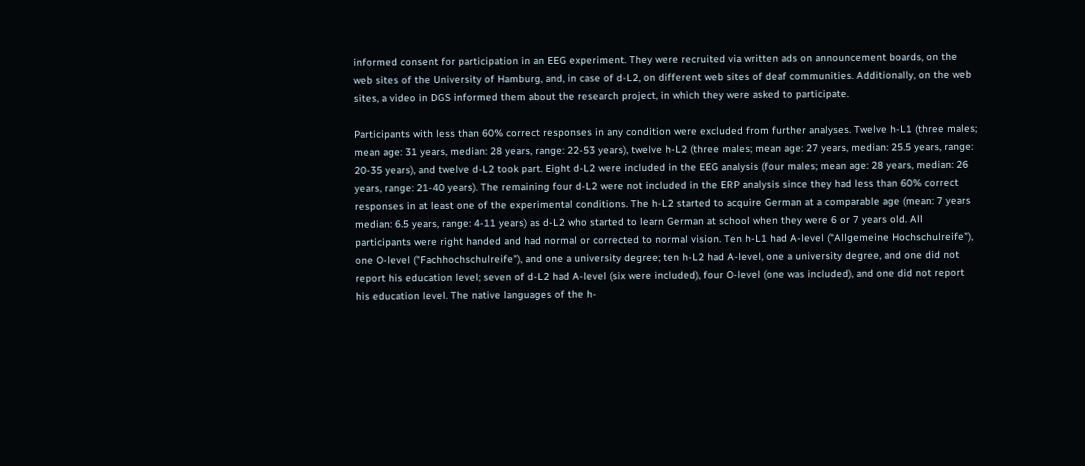informed consent for participation in an EEG experiment. They were recruited via written ads on announcement boards, on the web sites of the University of Hamburg, and, in case of d-L2, on different web sites of deaf communities. Additionally, on the web sites, a video in DGS informed them about the research project, in which they were asked to participate.

Participants with less than 60% correct responses in any condition were excluded from further analyses. Twelve h-L1 (three males; mean age: 31 years, median: 28 years, range: 22-53 years), twelve h-L2 (three males; mean age: 27 years, median: 25.5 years, range: 20-35 years), and twelve d-L2 took part. Eight d-L2 were included in the EEG analysis (four males; mean age: 28 years, median: 26 years, range: 21-40 years). The remaining four d-L2 were not included in the ERP analysis since they had less than 60% correct responses in at least one of the experimental conditions. The h-L2 started to acquire German at a comparable age (mean: 7 years median: 6.5 years, range: 4-11 years) as d-L2 who started to learn German at school when they were 6 or 7 years old. All participants were right handed and had normal or corrected to normal vision. Ten h-L1 had A-level ("Allgemeine Hochschulreife"), one O-level ("Fachhochschulreife"), and one a university degree; ten h-L2 had A-level, one a university degree, and one did not report his education level; seven of d-L2 had A-level (six were included), four O-level (one was included), and one did not report his education level. The native languages of the h-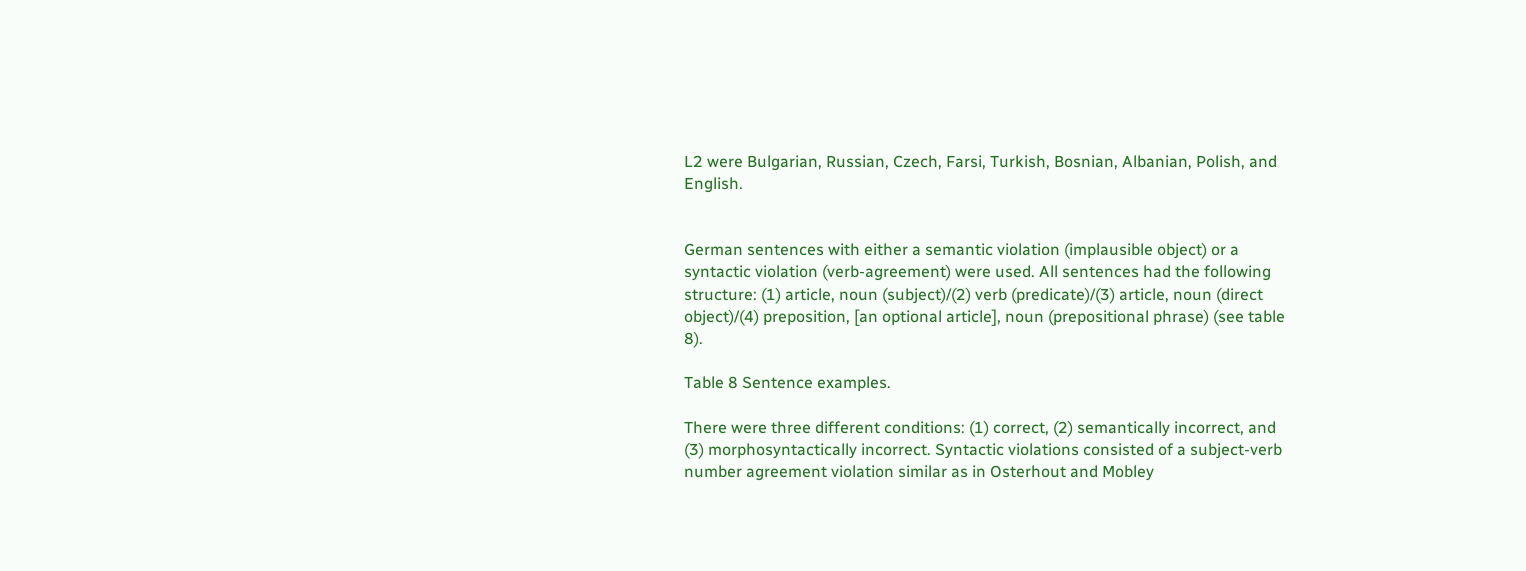L2 were Bulgarian, Russian, Czech, Farsi, Turkish, Bosnian, Albanian, Polish, and English.


German sentences with either a semantic violation (implausible object) or a syntactic violation (verb-agreement) were used. All sentences had the following structure: (1) article, noun (subject)/(2) verb (predicate)/(3) article, noun (direct object)/(4) preposition, [an optional article], noun (prepositional phrase) (see table 8).

Table 8 Sentence examples.

There were three different conditions: (1) correct, (2) semantically incorrect, and (3) morphosyntactically incorrect. Syntactic violations consisted of a subject-verb number agreement violation similar as in Osterhout and Mobley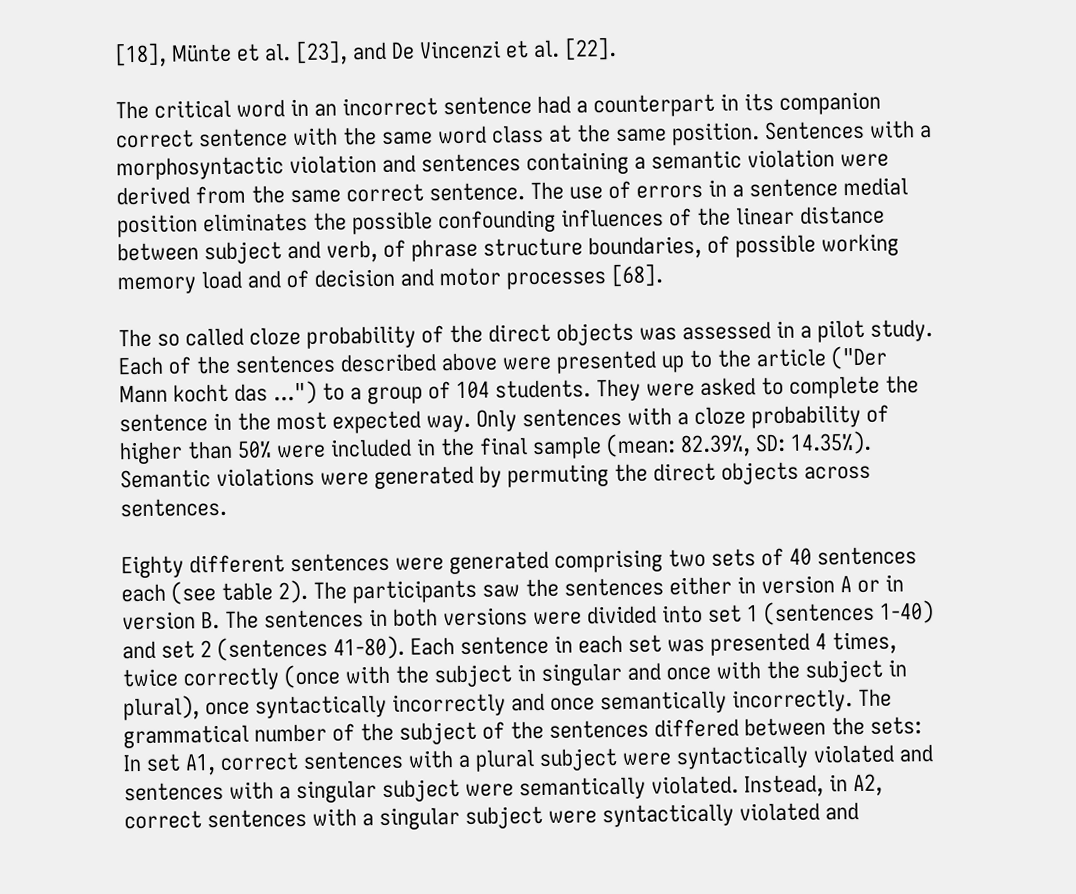[18], Münte et al. [23], and De Vincenzi et al. [22].

The critical word in an incorrect sentence had a counterpart in its companion correct sentence with the same word class at the same position. Sentences with a morphosyntactic violation and sentences containing a semantic violation were derived from the same correct sentence. The use of errors in a sentence medial position eliminates the possible confounding influences of the linear distance between subject and verb, of phrase structure boundaries, of possible working memory load and of decision and motor processes [68].

The so called cloze probability of the direct objects was assessed in a pilot study. Each of the sentences described above were presented up to the article ("Der Mann kocht das ...") to a group of 104 students. They were asked to complete the sentence in the most expected way. Only sentences with a cloze probability of higher than 50% were included in the final sample (mean: 82.39%, SD: 14.35%). Semantic violations were generated by permuting the direct objects across sentences.

Eighty different sentences were generated comprising two sets of 40 sentences each (see table 2). The participants saw the sentences either in version A or in version B. The sentences in both versions were divided into set 1 (sentences 1-40) and set 2 (sentences 41-80). Each sentence in each set was presented 4 times, twice correctly (once with the subject in singular and once with the subject in plural), once syntactically incorrectly and once semantically incorrectly. The grammatical number of the subject of the sentences differed between the sets: In set A1, correct sentences with a plural subject were syntactically violated and sentences with a singular subject were semantically violated. Instead, in A2, correct sentences with a singular subject were syntactically violated and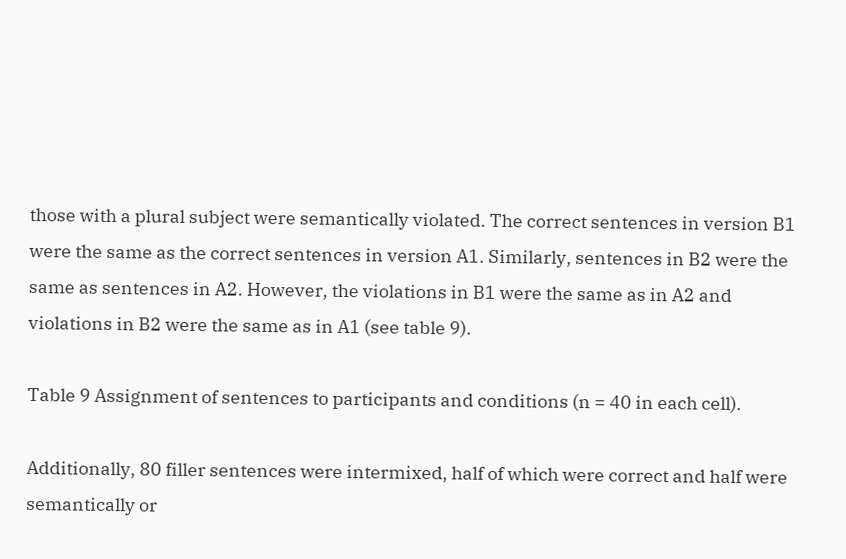those with a plural subject were semantically violated. The correct sentences in version B1 were the same as the correct sentences in version A1. Similarly, sentences in B2 were the same as sentences in A2. However, the violations in B1 were the same as in A2 and violations in B2 were the same as in A1 (see table 9).

Table 9 Assignment of sentences to participants and conditions (n = 40 in each cell).

Additionally, 80 filler sentences were intermixed, half of which were correct and half were semantically or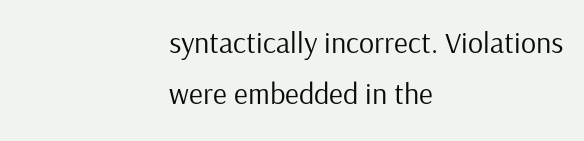syntactically incorrect. Violations were embedded in the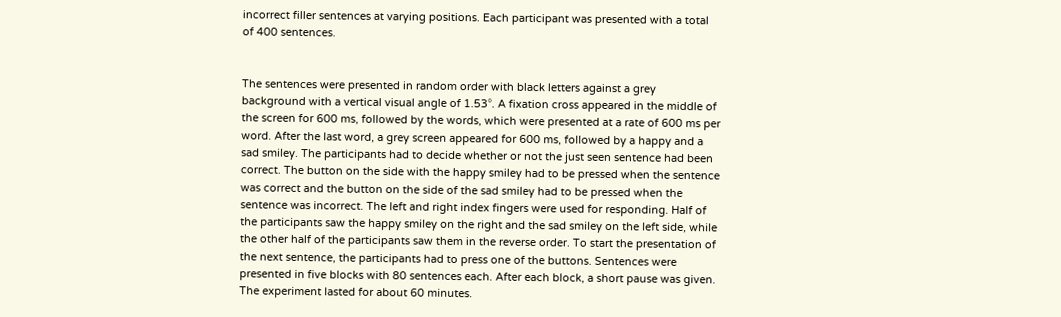incorrect filler sentences at varying positions. Each participant was presented with a total of 400 sentences.


The sentences were presented in random order with black letters against a grey background with a vertical visual angle of 1.53°. A fixation cross appeared in the middle of the screen for 600 ms, followed by the words, which were presented at a rate of 600 ms per word. After the last word, a grey screen appeared for 600 ms, followed by a happy and a sad smiley. The participants had to decide whether or not the just seen sentence had been correct. The button on the side with the happy smiley had to be pressed when the sentence was correct and the button on the side of the sad smiley had to be pressed when the sentence was incorrect. The left and right index fingers were used for responding. Half of the participants saw the happy smiley on the right and the sad smiley on the left side, while the other half of the participants saw them in the reverse order. To start the presentation of the next sentence, the participants had to press one of the buttons. Sentences were presented in five blocks with 80 sentences each. After each block, a short pause was given. The experiment lasted for about 60 minutes.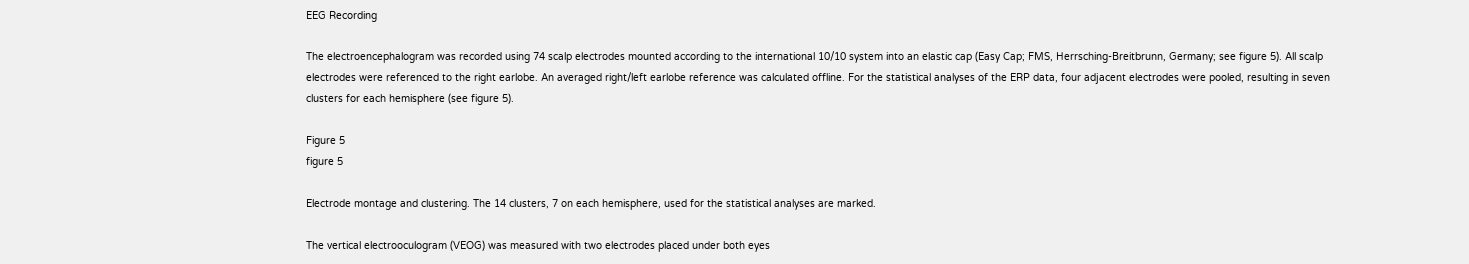EEG Recording

The electroencephalogram was recorded using 74 scalp electrodes mounted according to the international 10/10 system into an elastic cap (Easy Cap; FMS, Herrsching-Breitbrunn, Germany; see figure 5). All scalp electrodes were referenced to the right earlobe. An averaged right/left earlobe reference was calculated offline. For the statistical analyses of the ERP data, four adjacent electrodes were pooled, resulting in seven clusters for each hemisphere (see figure 5).

Figure 5
figure 5

Electrode montage and clustering. The 14 clusters, 7 on each hemisphere, used for the statistical analyses are marked.

The vertical electrooculogram (VEOG) was measured with two electrodes placed under both eyes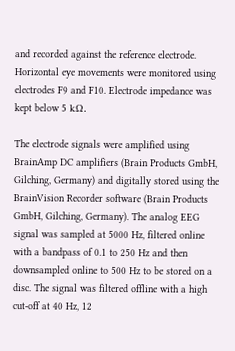and recorded against the reference electrode. Horizontal eye movements were monitored using electrodes F9 and F10. Electrode impedance was kept below 5 kΩ.

The electrode signals were amplified using BrainAmp DC amplifiers (Brain Products GmbH, Gilching, Germany) and digitally stored using the BrainVision Recorder software (Brain Products GmbH, Gilching, Germany). The analog EEG signal was sampled at 5000 Hz, filtered online with a bandpass of 0.1 to 250 Hz and then downsampled online to 500 Hz to be stored on a disc. The signal was filtered offline with a high cut-off at 40 Hz, 12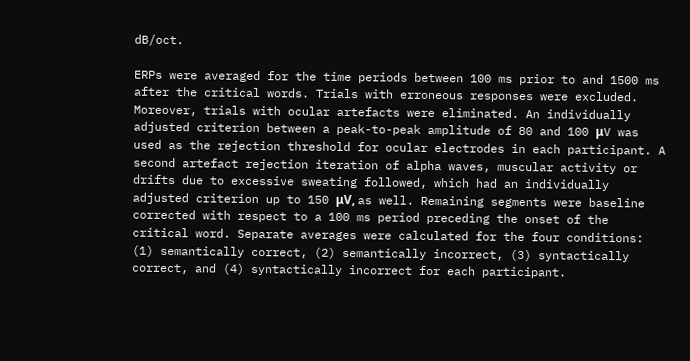dB/oct.

ERPs were averaged for the time periods between 100 ms prior to and 1500 ms after the critical words. Trials with erroneous responses were excluded. Moreover, trials with ocular artefacts were eliminated. An individually adjusted criterion between a peak-to-peak amplitude of 80 and 100 μV was used as the rejection threshold for ocular electrodes in each participant. A second artefact rejection iteration of alpha waves, muscular activity or drifts due to excessive sweating followed, which had an individually adjusted criterion up to 150 μV, as well. Remaining segments were baseline corrected with respect to a 100 ms period preceding the onset of the critical word. Separate averages were calculated for the four conditions: (1) semantically correct, (2) semantically incorrect, (3) syntactically correct, and (4) syntactically incorrect for each participant.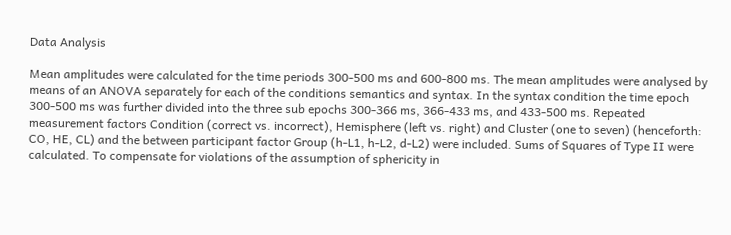Data Analysis

Mean amplitudes were calculated for the time periods 300-500 ms and 600-800 ms. The mean amplitudes were analysed by means of an ANOVA separately for each of the conditions semantics and syntax. In the syntax condition the time epoch 300-500 ms was further divided into the three sub epochs 300-366 ms, 366-433 ms, and 433-500 ms. Repeated measurement factors Condition (correct vs. incorrect), Hemisphere (left vs. right) and Cluster (one to seven) (henceforth: CO, HE, CL) and the between participant factor Group (h-L1, h-L2, d-L2) were included. Sums of Squares of Type II were calculated. To compensate for violations of the assumption of sphericity in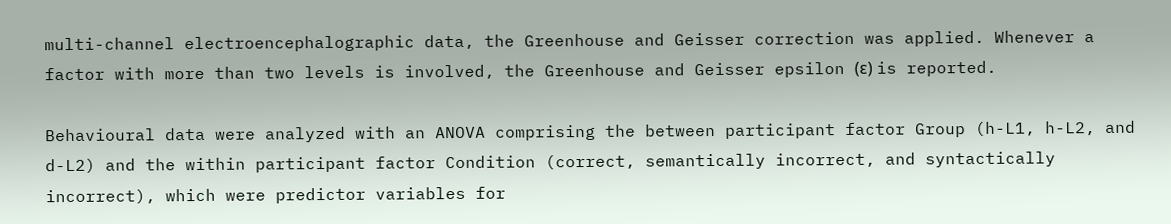multi-channel electroencephalographic data, the Greenhouse and Geisser correction was applied. Whenever a factor with more than two levels is involved, the Greenhouse and Geisser epsilon (ε) is reported.

Behavioural data were analyzed with an ANOVA comprising the between participant factor Group (h-L1, h-L2, and d-L2) and the within participant factor Condition (correct, semantically incorrect, and syntactically incorrect), which were predictor variables for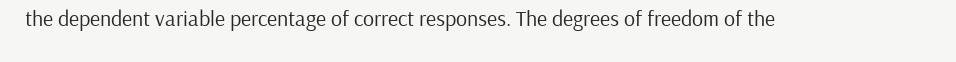the dependent variable percentage of correct responses. The degrees of freedom of the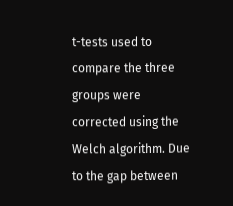t-tests used to compare the three groups were corrected using the Welch algorithm. Due to the gap between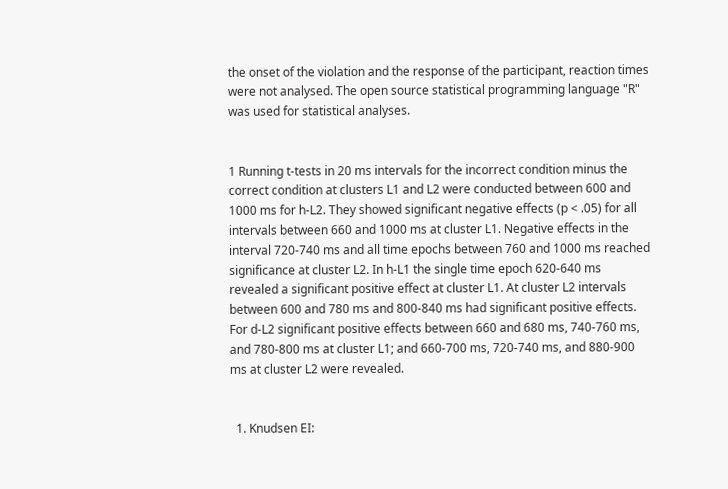the onset of the violation and the response of the participant, reaction times were not analysed. The open source statistical programming language "R" was used for statistical analyses.


1 Running t-tests in 20 ms intervals for the incorrect condition minus the correct condition at clusters L1 and L2 were conducted between 600 and 1000 ms for h-L2. They showed significant negative effects (p < .05) for all intervals between 660 and 1000 ms at cluster L1. Negative effects in the interval 720-740 ms and all time epochs between 760 and 1000 ms reached significance at cluster L2. In h-L1 the single time epoch 620-640 ms revealed a significant positive effect at cluster L1. At cluster L2 intervals between 600 and 780 ms and 800-840 ms had significant positive effects. For d-L2 significant positive effects between 660 and 680 ms, 740-760 ms, and 780-800 ms at cluster L1; and 660-700 ms, 720-740 ms, and 880-900 ms at cluster L2 were revealed.


  1. Knudsen EI: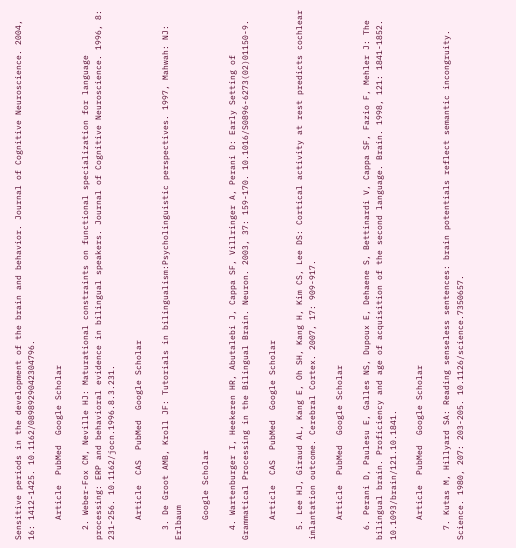Sensitive periods in the development of the brain and behavior. Journal of Cognitive Neuroscience. 2004, 16: 1412-1425. 10.1162/0898929042304796.

    Article  PubMed  Google Scholar

  2. Weber-Fox CM, Neville HJ: Maturational constraints on functional specialization for language processing: ERP and behavioral evidence in bilingual speakers. Journal of Cognitive Neuroscience. 1996, 8: 231-256. 10.1162/jocn.1996.8.3.231.

    Article  CAS  PubMed  Google Scholar

  3. De Groot AMB, Kroll JF: Tutorials in bilingualism:Psycholinguistic perspectives. 1997, Mahwah: NJ: Erlbaum

    Google Scholar

  4. Wartenburger I, Heekeren HR, Abutalebi J, Cappa SF, Villringer A, Perani D: Early Setting of Grammatical Processing in the Bilingual Brain. Neuron. 2003, 37: 159-170. 10.1016/S0896-6273(02)01150-9.

    Article  CAS  PubMed  Google Scholar

  5. Lee HJ, Giraud AL, Kang E, Oh SH, Kang H, Kim CS, Lee DS: Cortical activity at rest predicts cochlear imlantation outcome. Cerebral Cortex. 2007, 17: 909-917.

    Article  PubMed  Google Scholar

  6. Perani D, Paulesu E, Galles NS, Dupoux E, Dehaene S, Bettinardi V, Cappa SF, Fazio F, Mehler J: The bilingual brain. Proficiency and age of acquisition of the second language. Brain. 1998, 121: 1841-1852. 10.1093/brain/121.10.1841.

    Article  PubMed  Google Scholar

  7. Kutas M, Hillyard SA: Reading senseless sentences: brain potentials reflect semantic incongruity. Science. 1980, 207: 203-205. 10.1126/science.7350657.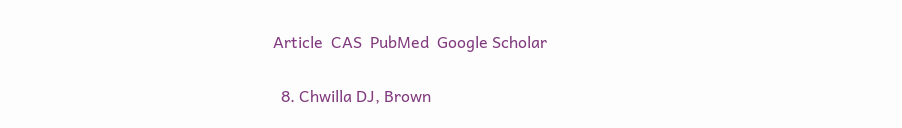Article  CAS  PubMed  Google Scholar

  8. Chwilla DJ, Brown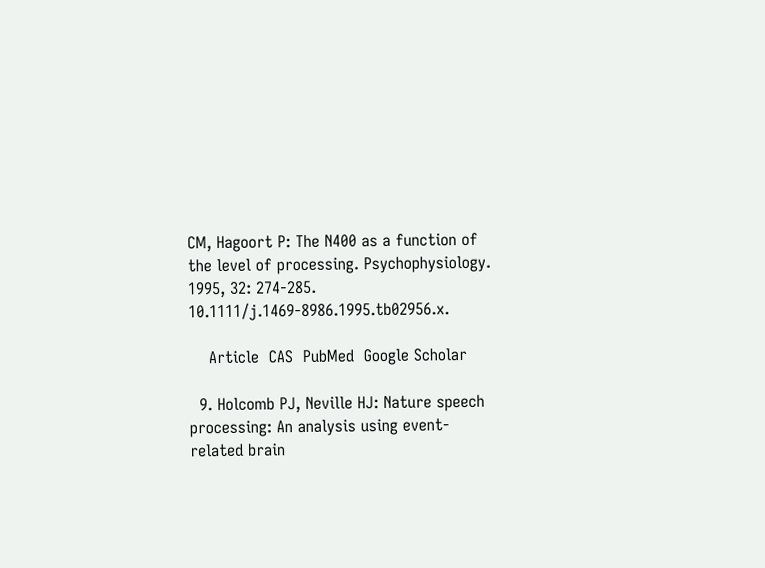CM, Hagoort P: The N400 as a function of the level of processing. Psychophysiology. 1995, 32: 274-285. 10.1111/j.1469-8986.1995.tb02956.x.

    Article  CAS  PubMed  Google Scholar

  9. Holcomb PJ, Neville HJ: Nature speech processing: An analysis using event-related brain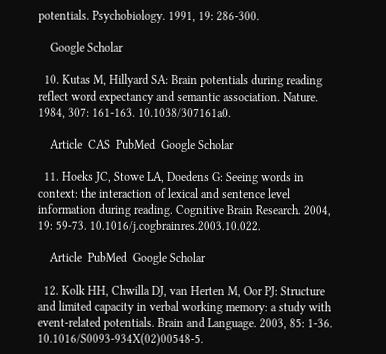potentials. Psychobiology. 1991, 19: 286-300.

    Google Scholar

  10. Kutas M, Hillyard SA: Brain potentials during reading reflect word expectancy and semantic association. Nature. 1984, 307: 161-163. 10.1038/307161a0.

    Article  CAS  PubMed  Google Scholar

  11. Hoeks JC, Stowe LA, Doedens G: Seeing words in context: the interaction of lexical and sentence level information during reading. Cognitive Brain Research. 2004, 19: 59-73. 10.1016/j.cogbrainres.2003.10.022.

    Article  PubMed  Google Scholar

  12. Kolk HH, Chwilla DJ, van Herten M, Oor PJ: Structure and limited capacity in verbal working memory: a study with event-related potentials. Brain and Language. 2003, 85: 1-36. 10.1016/S0093-934X(02)00548-5.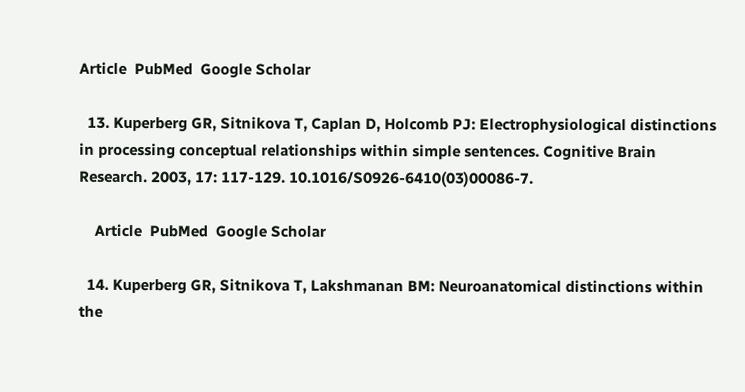Article  PubMed  Google Scholar

  13. Kuperberg GR, Sitnikova T, Caplan D, Holcomb PJ: Electrophysiological distinctions in processing conceptual relationships within simple sentences. Cognitive Brain Research. 2003, 17: 117-129. 10.1016/S0926-6410(03)00086-7.

    Article  PubMed  Google Scholar

  14. Kuperberg GR, Sitnikova T, Lakshmanan BM: Neuroanatomical distinctions within the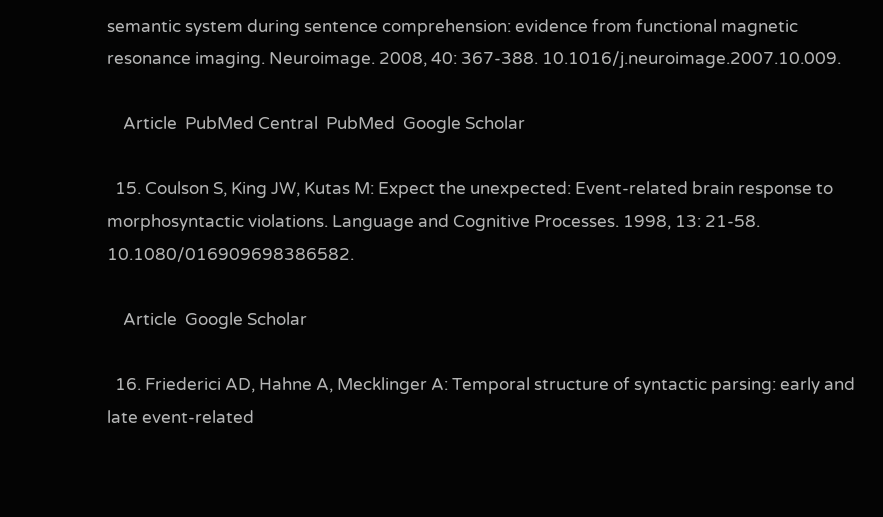semantic system during sentence comprehension: evidence from functional magnetic resonance imaging. Neuroimage. 2008, 40: 367-388. 10.1016/j.neuroimage.2007.10.009.

    Article  PubMed Central  PubMed  Google Scholar

  15. Coulson S, King JW, Kutas M: Expect the unexpected: Event-related brain response to morphosyntactic violations. Language and Cognitive Processes. 1998, 13: 21-58. 10.1080/016909698386582.

    Article  Google Scholar

  16. Friederici AD, Hahne A, Mecklinger A: Temporal structure of syntactic parsing: early and late event-related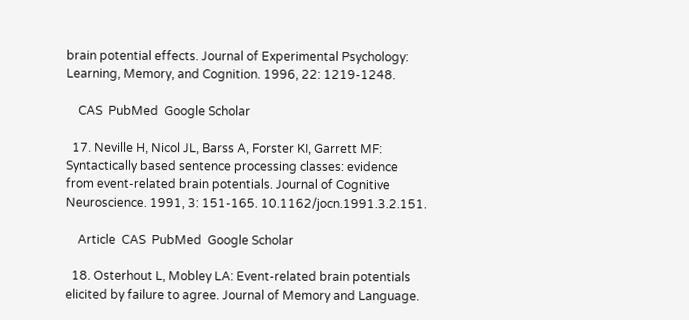brain potential effects. Journal of Experimental Psychology: Learning, Memory, and Cognition. 1996, 22: 1219-1248.

    CAS  PubMed  Google Scholar

  17. Neville H, Nicol JL, Barss A, Forster KI, Garrett MF: Syntactically based sentence processing classes: evidence from event-related brain potentials. Journal of Cognitive Neuroscience. 1991, 3: 151-165. 10.1162/jocn.1991.3.2.151.

    Article  CAS  PubMed  Google Scholar

  18. Osterhout L, Mobley LA: Event-related brain potentials elicited by failure to agree. Journal of Memory and Language.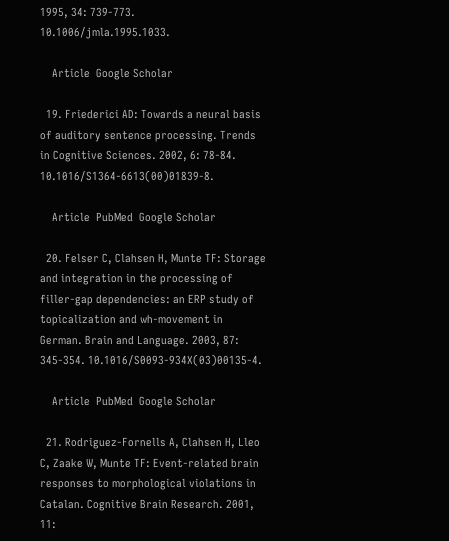1995, 34: 739-773. 10.1006/jmla.1995.1033.

    Article  Google Scholar

  19. Friederici AD: Towards a neural basis of auditory sentence processing. Trends in Cognitive Sciences. 2002, 6: 78-84. 10.1016/S1364-6613(00)01839-8.

    Article  PubMed  Google Scholar

  20. Felser C, Clahsen H, Munte TF: Storage and integration in the processing of filler-gap dependencies: an ERP study of topicalization and wh-movement in German. Brain and Language. 2003, 87: 345-354. 10.1016/S0093-934X(03)00135-4.

    Article  PubMed  Google Scholar

  21. Rodriguez-Fornells A, Clahsen H, Lleo C, Zaake W, Munte TF: Event-related brain responses to morphological violations in Catalan. Cognitive Brain Research. 2001, 11: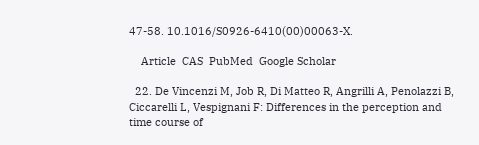47-58. 10.1016/S0926-6410(00)00063-X.

    Article  CAS  PubMed  Google Scholar

  22. De Vincenzi M, Job R, Di Matteo R, Angrilli A, Penolazzi B, Ciccarelli L, Vespignani F: Differences in the perception and time course of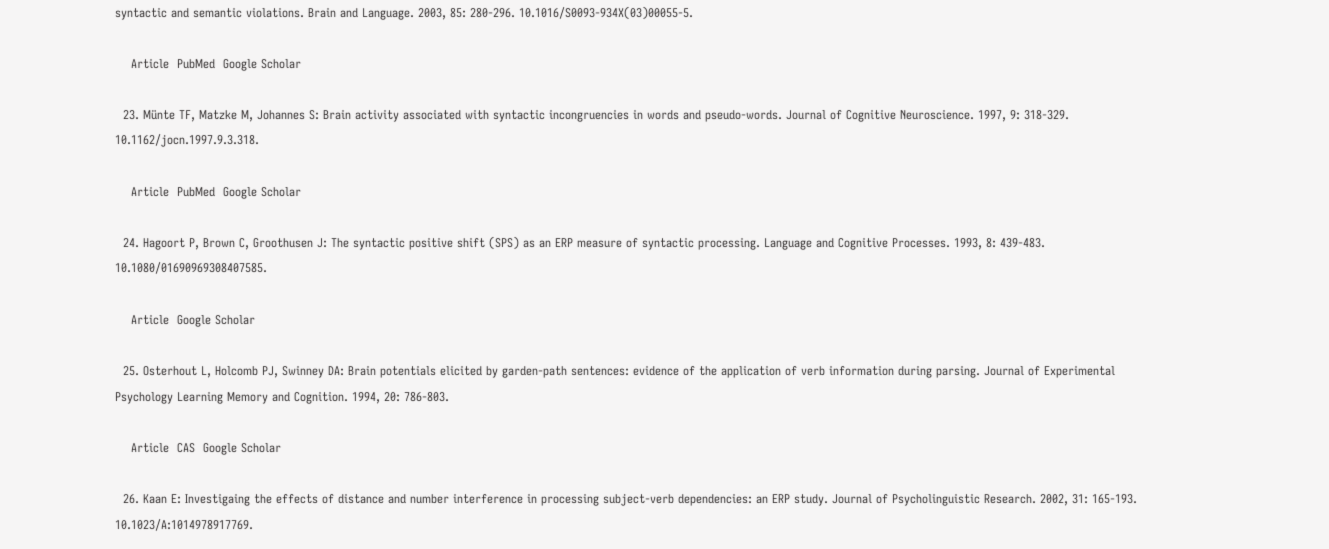syntactic and semantic violations. Brain and Language. 2003, 85: 280-296. 10.1016/S0093-934X(03)00055-5.

    Article  PubMed  Google Scholar

  23. Münte TF, Matzke M, Johannes S: Brain activity associated with syntactic incongruencies in words and pseudo-words. Journal of Cognitive Neuroscience. 1997, 9: 318-329. 10.1162/jocn.1997.9.3.318.

    Article  PubMed  Google Scholar

  24. Hagoort P, Brown C, Groothusen J: The syntactic positive shift (SPS) as an ERP measure of syntactic processing. Language and Cognitive Processes. 1993, 8: 439-483. 10.1080/01690969308407585.

    Article  Google Scholar

  25. Osterhout L, Holcomb PJ, Swinney DA: Brain potentials elicited by garden-path sentences: evidence of the application of verb information during parsing. Journal of Experimental Psychology Learning Memory and Cognition. 1994, 20: 786-803.

    Article  CAS  Google Scholar

  26. Kaan E: Investigaing the effects of distance and number interference in processing subject-verb dependencies: an ERP study. Journal of Psycholinguistic Research. 2002, 31: 165-193. 10.1023/A:1014978917769.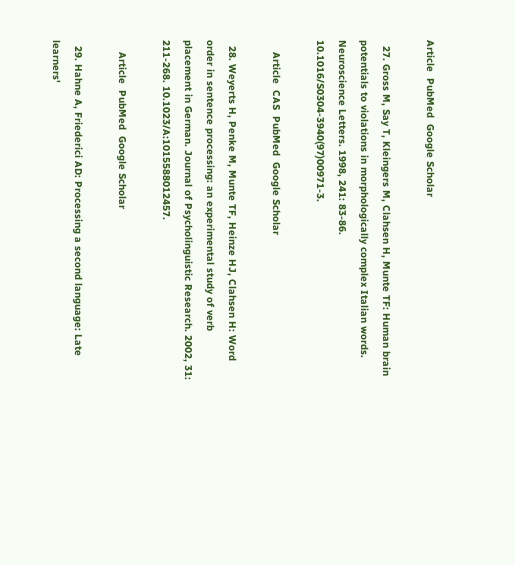Article  PubMed  Google Scholar

  27. Gross M, Say T, Kleingers M, Clahsen H, Munte TF: Human brain potentials to violations in morphologically complex Italian words. Neuroscience Letters. 1998, 241: 83-86. 10.1016/S0304-3940(97)00971-3.

    Article  CAS  PubMed  Google Scholar

  28. Weyerts H, Penke M, Munte TF, Heinze HJ, Clahsen H: Word order in sentence processing: an experimental study of verb placement in German. Journal of Psycholinguistic Research. 2002, 31: 211-268. 10.1023/A:1015588012457.

    Article  PubMed  Google Scholar

  29. Hahne A, Friederici AD: Processing a second language: Late learners'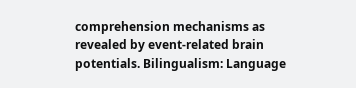comprehension mechanisms as revealed by event-related brain potentials. Bilingualism: Language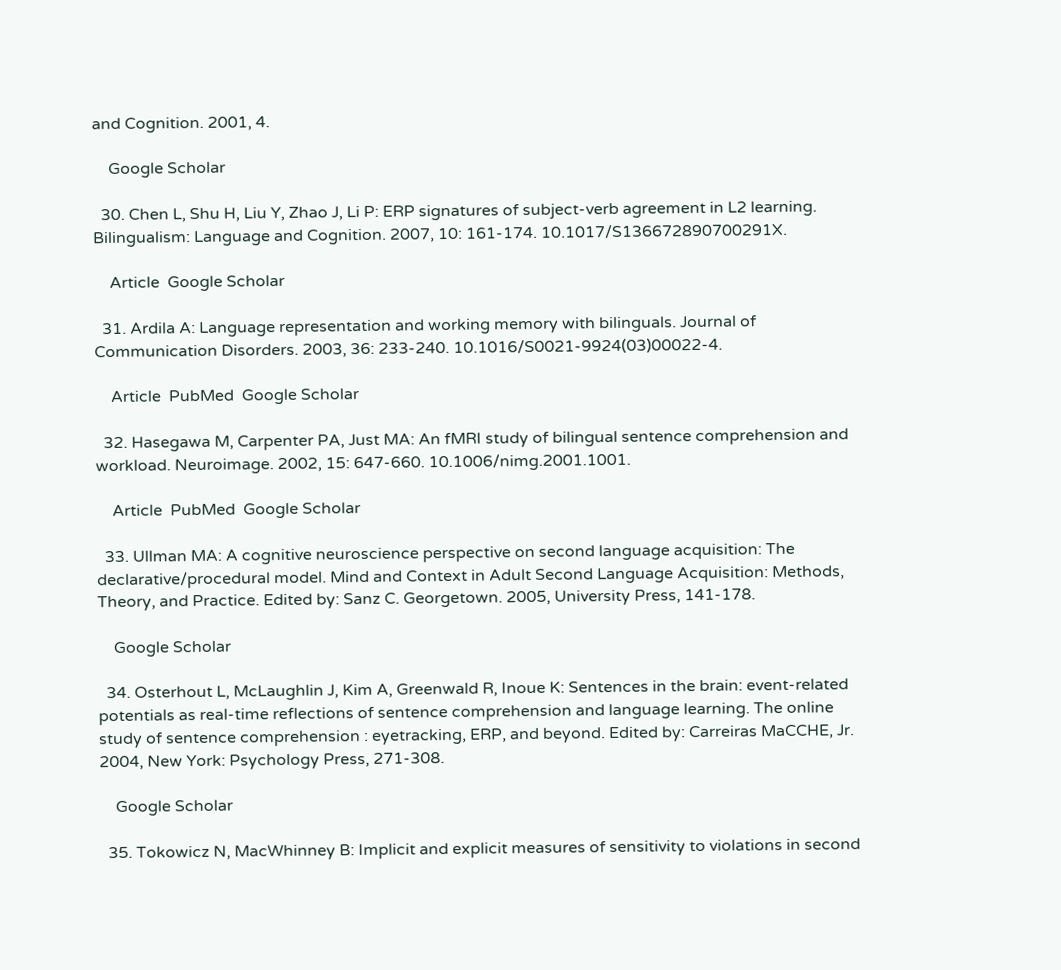and Cognition. 2001, 4.

    Google Scholar

  30. Chen L, Shu H, Liu Y, Zhao J, Li P: ERP signatures of subject-verb agreement in L2 learning. Bilingualism: Language and Cognition. 2007, 10: 161-174. 10.1017/S136672890700291X.

    Article  Google Scholar

  31. Ardila A: Language representation and working memory with bilinguals. Journal of Communication Disorders. 2003, 36: 233-240. 10.1016/S0021-9924(03)00022-4.

    Article  PubMed  Google Scholar

  32. Hasegawa M, Carpenter PA, Just MA: An fMRI study of bilingual sentence comprehension and workload. Neuroimage. 2002, 15: 647-660. 10.1006/nimg.2001.1001.

    Article  PubMed  Google Scholar

  33. Ullman MA: A cognitive neuroscience perspective on second language acquisition: The declarative/procedural model. Mind and Context in Adult Second Language Acquisition: Methods, Theory, and Practice. Edited by: Sanz C. Georgetown. 2005, University Press, 141-178.

    Google Scholar

  34. Osterhout L, McLaughlin J, Kim A, Greenwald R, Inoue K: Sentences in the brain: event-related potentials as real-time reflections of sentence comprehension and language learning. The online study of sentence comprehension : eyetracking, ERP, and beyond. Edited by: Carreiras MaCCHE, Jr. 2004, New York: Psychology Press, 271-308.

    Google Scholar

  35. Tokowicz N, MacWhinney B: Implicit and explicit measures of sensitivity to violations in second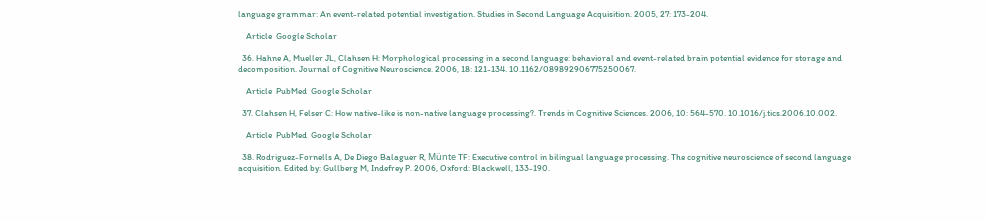language grammar: An event-related potential investigation. Studies in Second Language Acquisition. 2005, 27: 173-204.

    Article  Google Scholar

  36. Hahne A, Mueller JL, Clahsen H: Morphological processing in a second language: behavioral and event-related brain potential evidence for storage and decomposition. Journal of Cognitive Neuroscience. 2006, 18: 121-134. 10.1162/089892906775250067.

    Article  PubMed  Google Scholar

  37. Clahsen H, Felser C: How native-like is non-native language processing?. Trends in Cognitive Sciences. 2006, 10: 564-570. 10.1016/j.tics.2006.10.002.

    Article  PubMed  Google Scholar

  38. Rodriguez-Fornells A, De Diego Balaguer R, Münte TF: Executive control in bilingual language processing. The cognitive neuroscience of second language acquisition. Edited by: Gullberg M, Indefrey P. 2006, Oxford: Blackwell, 133-190.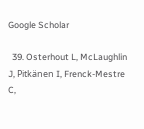Google Scholar

  39. Osterhout L, McLaughlin J, Pitkänen I, Frenck-Mestre C,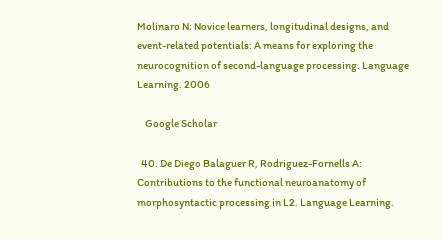Molinaro N: Novice learners, longitudinal designs, and event-related potentials: A means for exploring the neurocognition of second-language processing. Language Learning. 2006

    Google Scholar

  40. De Diego Balaguer R, Rodriguez-Fornells A: Contributions to the functional neuroanatomy of morphosyntactic processing in L2. Language Learning.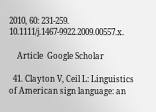2010, 60: 231-259. 10.1111/j.1467-9922.2009.00557.x.

    Article  Google Scholar

  41. Clayton V, Ceil L: Linguistics of American sign language: an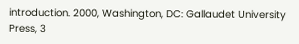introduction. 2000, Washington, DC: Gallaudet University Press, 3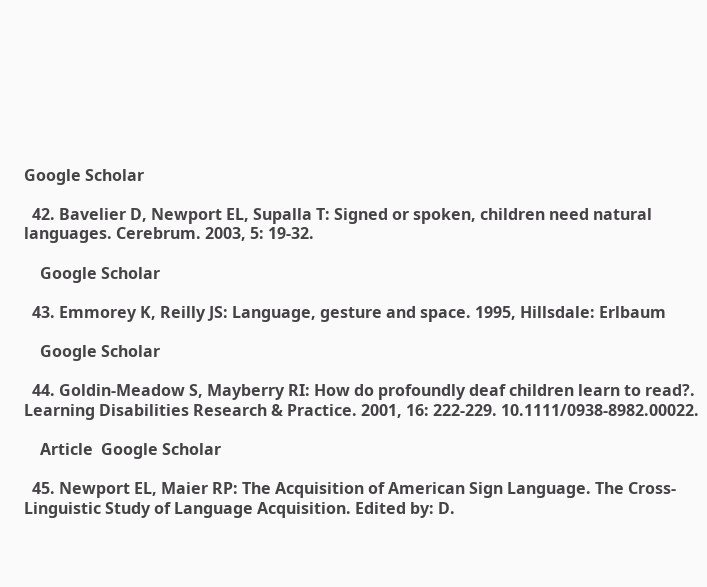Google Scholar

  42. Bavelier D, Newport EL, Supalla T: Signed or spoken, children need natural languages. Cerebrum. 2003, 5: 19-32.

    Google Scholar

  43. Emmorey K, Reilly JS: Language, gesture and space. 1995, Hillsdale: Erlbaum

    Google Scholar

  44. Goldin-Meadow S, Mayberry RI: How do profoundly deaf children learn to read?. Learning Disabilities Research & Practice. 2001, 16: 222-229. 10.1111/0938-8982.00022.

    Article  Google Scholar

  45. Newport EL, Maier RP: The Acquisition of American Sign Language. The Cross-Linguistic Study of Language Acquisition. Edited by: D.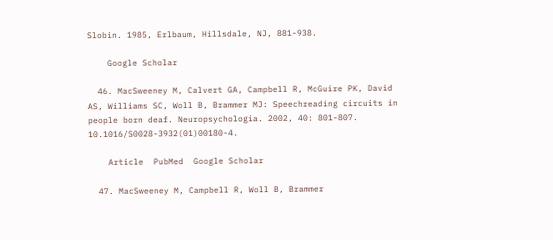Slobin. 1985, Erlbaum, Hillsdale, NJ, 881-938.

    Google Scholar

  46. MacSweeney M, Calvert GA, Campbell R, McGuire PK, David AS, Williams SC, Woll B, Brammer MJ: Speechreading circuits in people born deaf. Neuropsychologia. 2002, 40: 801-807. 10.1016/S0028-3932(01)00180-4.

    Article  PubMed  Google Scholar

  47. MacSweeney M, Campbell R, Woll B, Brammer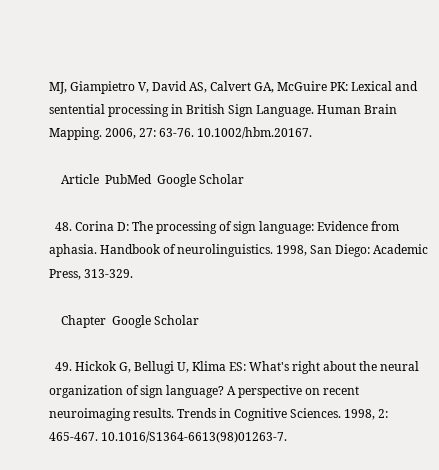MJ, Giampietro V, David AS, Calvert GA, McGuire PK: Lexical and sentential processing in British Sign Language. Human Brain Mapping. 2006, 27: 63-76. 10.1002/hbm.20167.

    Article  PubMed  Google Scholar

  48. Corina D: The processing of sign language: Evidence from aphasia. Handbook of neurolinguistics. 1998, San Diego: Academic Press, 313-329.

    Chapter  Google Scholar

  49. Hickok G, Bellugi U, Klima ES: What's right about the neural organization of sign language? A perspective on recent neuroimaging results. Trends in Cognitive Sciences. 1998, 2: 465-467. 10.1016/S1364-6613(98)01263-7.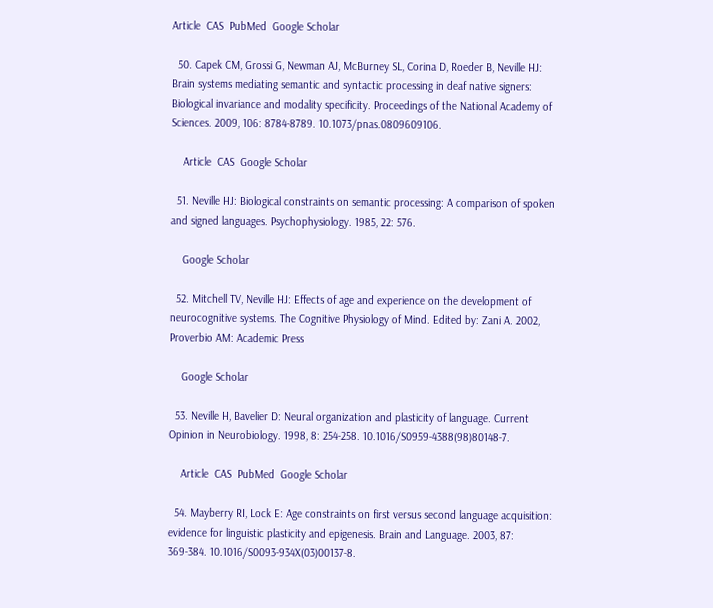Article  CAS  PubMed  Google Scholar

  50. Capek CM, Grossi G, Newman AJ, McBurney SL, Corina D, Roeder B, Neville HJ: Brain systems mediating semantic and syntactic processing in deaf native signers: Biological invariance and modality specificity. Proceedings of the National Academy of Sciences. 2009, 106: 8784-8789. 10.1073/pnas.0809609106.

    Article  CAS  Google Scholar

  51. Neville HJ: Biological constraints on semantic processing: A comparison of spoken and signed languages. Psychophysiology. 1985, 22: 576.

    Google Scholar

  52. Mitchell TV, Neville HJ: Effects of age and experience on the development of neurocognitive systems. The Cognitive Physiology of Mind. Edited by: Zani A. 2002, Proverbio AM: Academic Press

    Google Scholar

  53. Neville H, Bavelier D: Neural organization and plasticity of language. Current Opinion in Neurobiology. 1998, 8: 254-258. 10.1016/S0959-4388(98)80148-7.

    Article  CAS  PubMed  Google Scholar

  54. Mayberry RI, Lock E: Age constraints on first versus second language acquisition: evidence for linguistic plasticity and epigenesis. Brain and Language. 2003, 87: 369-384. 10.1016/S0093-934X(03)00137-8.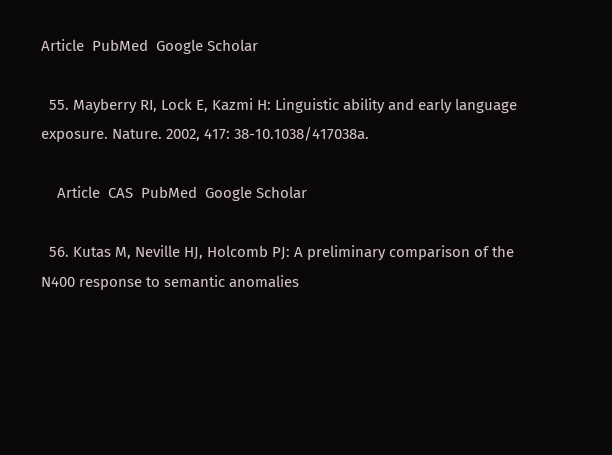Article  PubMed  Google Scholar

  55. Mayberry RI, Lock E, Kazmi H: Linguistic ability and early language exposure. Nature. 2002, 417: 38-10.1038/417038a.

    Article  CAS  PubMed  Google Scholar

  56. Kutas M, Neville HJ, Holcomb PJ: A preliminary comparison of the N400 response to semantic anomalies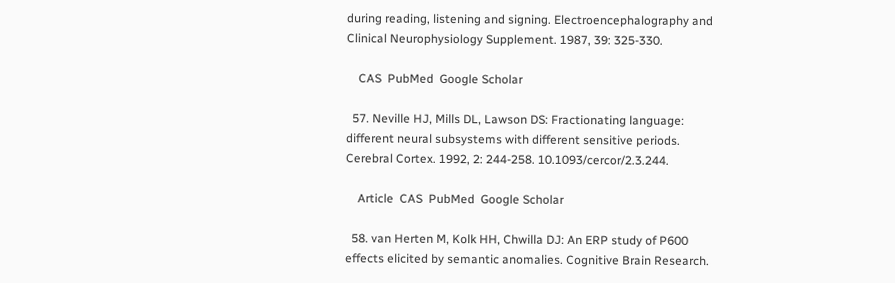during reading, listening and signing. Electroencephalography and Clinical Neurophysiology Supplement. 1987, 39: 325-330.

    CAS  PubMed  Google Scholar

  57. Neville HJ, Mills DL, Lawson DS: Fractionating language: different neural subsystems with different sensitive periods. Cerebral Cortex. 1992, 2: 244-258. 10.1093/cercor/2.3.244.

    Article  CAS  PubMed  Google Scholar

  58. van Herten M, Kolk HH, Chwilla DJ: An ERP study of P600 effects elicited by semantic anomalies. Cognitive Brain Research.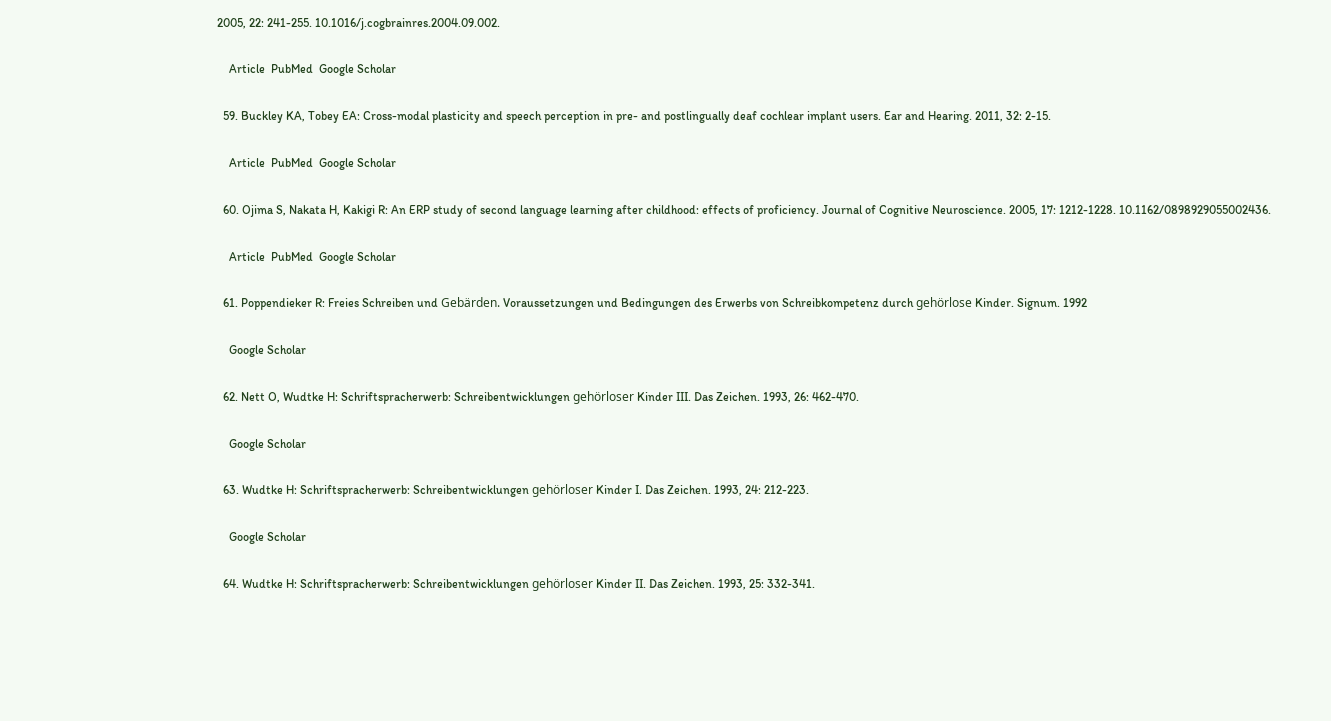2005, 22: 241-255. 10.1016/j.cogbrainres.2004.09.002.

    Article  PubMed  Google Scholar

  59. Buckley KA, Tobey EA: Cross-modal plasticity and speech perception in pre- and postlingually deaf cochlear implant users. Ear and Hearing. 2011, 32: 2-15.

    Article  PubMed  Google Scholar

  60. Ojima S, Nakata H, Kakigi R: An ERP study of second language learning after childhood: effects of proficiency. Journal of Cognitive Neuroscience. 2005, 17: 1212-1228. 10.1162/0898929055002436.

    Article  PubMed  Google Scholar

  61. Poppendieker R: Freies Schreiben und Gebärden. Voraussetzungen und Bedingungen des Erwerbs von Schreibkompetenz durch gehörlose Kinder. Signum. 1992

    Google Scholar

  62. Nett O, Wudtke H: Schriftspracherwerb: Schreibentwicklungen gehörloser Kinder III. Das Zeichen. 1993, 26: 462-470.

    Google Scholar

  63. Wudtke H: Schriftspracherwerb: Schreibentwicklungen gehörloser Kinder I. Das Zeichen. 1993, 24: 212-223.

    Google Scholar

  64. Wudtke H: Schriftspracherwerb: Schreibentwicklungen gehörloser Kinder II. Das Zeichen. 1993, 25: 332-341.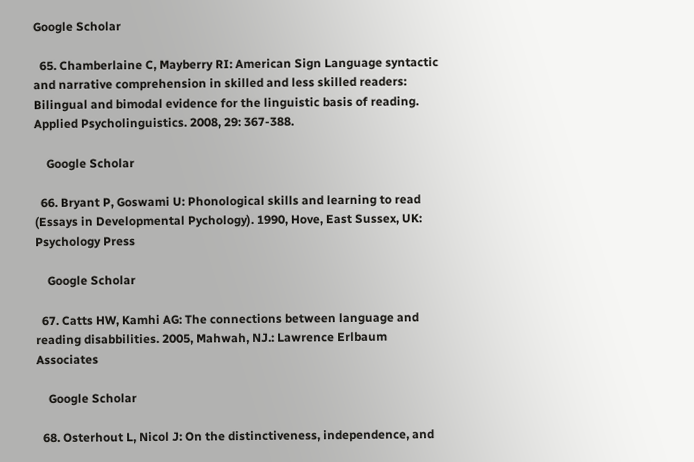Google Scholar

  65. Chamberlaine C, Mayberry RI: American Sign Language syntactic and narrative comprehension in skilled and less skilled readers: Bilingual and bimodal evidence for the linguistic basis of reading. Applied Psycholinguistics. 2008, 29: 367-388.

    Google Scholar

  66. Bryant P, Goswami U: Phonological skills and learning to read (Essays in Developmental Pychology). 1990, Hove, East Sussex, UK: Psychology Press

    Google Scholar

  67. Catts HW, Kamhi AG: The connections between language and reading disabbilities. 2005, Mahwah, NJ.: Lawrence Erlbaum Associates

    Google Scholar

  68. Osterhout L, Nicol J: On the distinctiveness, independence, and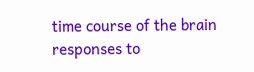time course of the brain responses to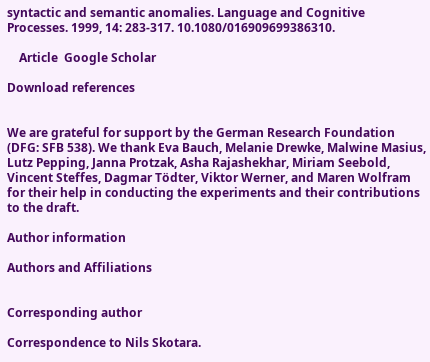syntactic and semantic anomalies. Language and Cognitive Processes. 1999, 14: 283-317. 10.1080/016909699386310.

    Article  Google Scholar

Download references


We are grateful for support by the German Research Foundation (DFG: SFB 538). We thank Eva Bauch, Melanie Drewke, Malwine Masius, Lutz Pepping, Janna Protzak, Asha Rajashekhar, Miriam Seebold, Vincent Steffes, Dagmar Tödter, Viktor Werner, and Maren Wolfram for their help in conducting the experiments and their contributions to the draft.

Author information

Authors and Affiliations


Corresponding author

Correspondence to Nils Skotara.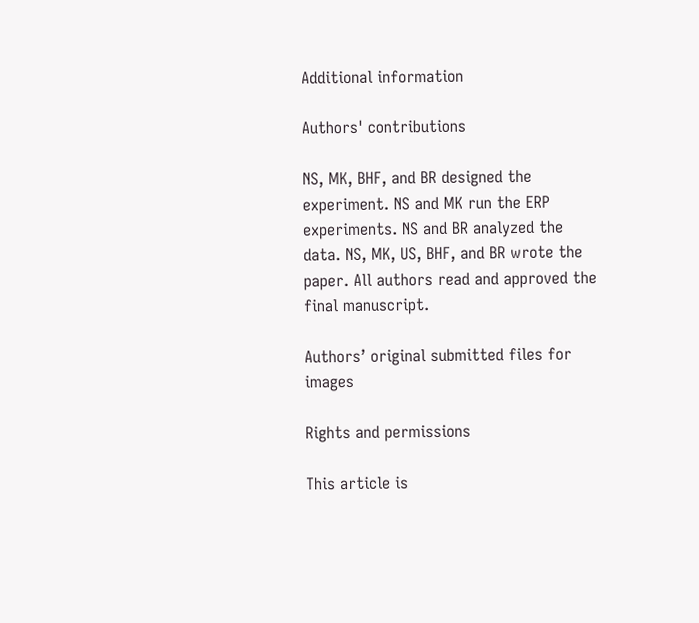Additional information

Authors' contributions

NS, MK, BHF, and BR designed the experiment. NS and MK run the ERP experiments. NS and BR analyzed the data. NS, MK, US, BHF, and BR wrote the paper. All authors read and approved the final manuscript.

Authors’ original submitted files for images

Rights and permissions

This article is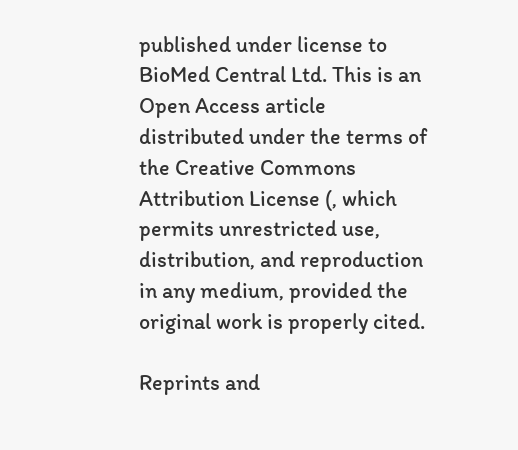published under license to BioMed Central Ltd. This is an Open Access article distributed under the terms of the Creative Commons Attribution License (, which permits unrestricted use, distribution, and reproduction in any medium, provided the original work is properly cited.

Reprints and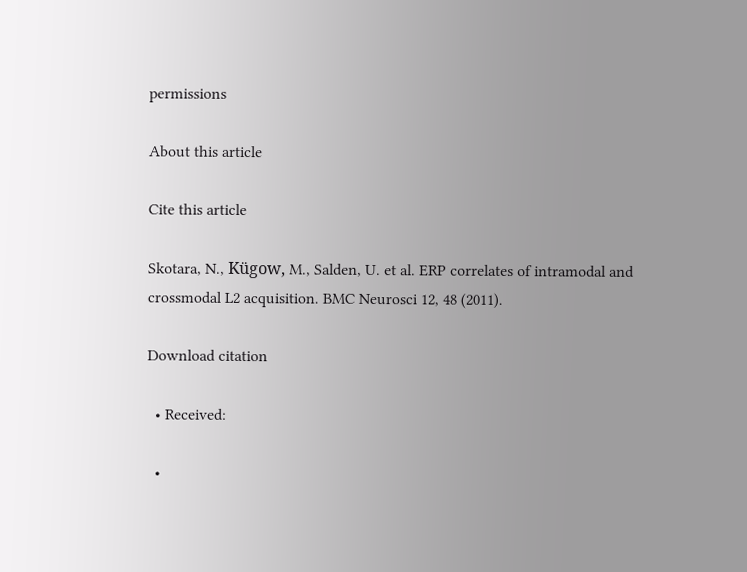permissions

About this article

Cite this article

Skotara, N., Kügow, M., Salden, U. et al. ERP correlates of intramodal and crossmodal L2 acquisition. BMC Neurosci 12, 48 (2011).

Download citation

  • Received:

  •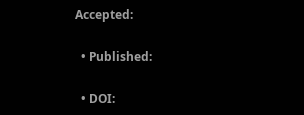Accepted:

  • Published:

  • DOI: